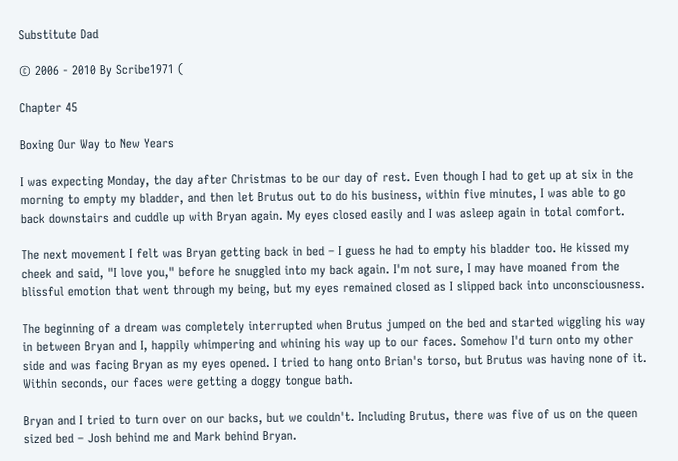Substitute Dad

© 2006 - 2010 By Scribe1971 (

Chapter 45

Boxing Our Way to New Years

I was expecting Monday, the day after Christmas to be our day of rest. Even though I had to get up at six in the morning to empty my bladder, and then let Brutus out to do his business, within five minutes, I was able to go back downstairs and cuddle up with Bryan again. My eyes closed easily and I was asleep again in total comfort.

The next movement I felt was Bryan getting back in bed – I guess he had to empty his bladder too. He kissed my cheek and said, "I love you," before he snuggled into my back again. I'm not sure, I may have moaned from the blissful emotion that went through my being, but my eyes remained closed as I slipped back into unconsciousness.

The beginning of a dream was completely interrupted when Brutus jumped on the bed and started wiggling his way in between Bryan and I, happily whimpering and whining his way up to our faces. Somehow I'd turn onto my other side and was facing Bryan as my eyes opened. I tried to hang onto Brian's torso, but Brutus was having none of it. Within seconds, our faces were getting a doggy tongue bath.

Bryan and I tried to turn over on our backs, but we couldn't. Including Brutus, there was five of us on the queen sized bed – Josh behind me and Mark behind Bryan.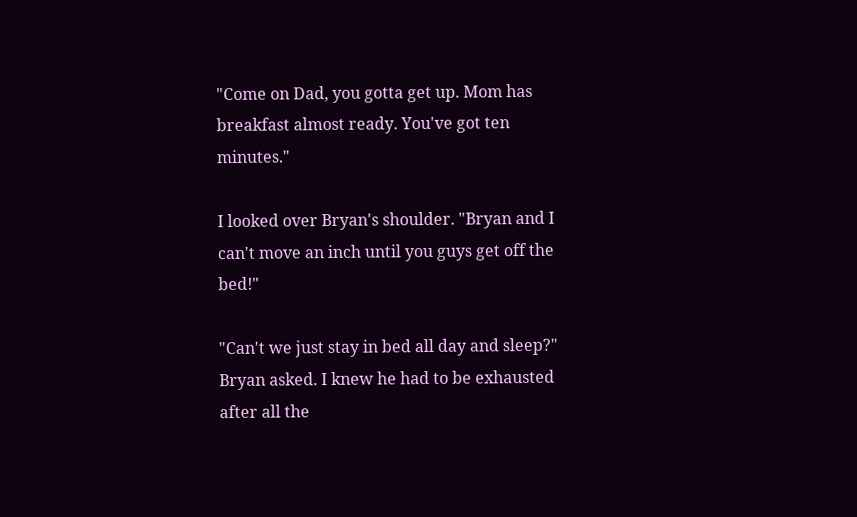"Come on Dad, you gotta get up. Mom has breakfast almost ready. You've got ten minutes."

I looked over Bryan's shoulder. "Bryan and I can't move an inch until you guys get off the bed!"

"Can't we just stay in bed all day and sleep?" Bryan asked. I knew he had to be exhausted after all the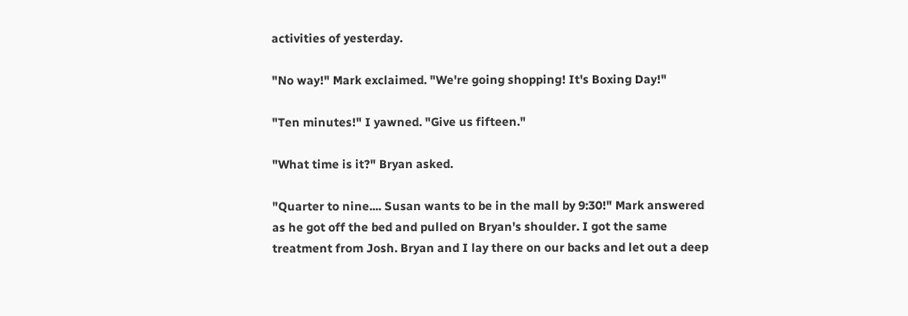activities of yesterday.

"No way!" Mark exclaimed. "We're going shopping! It's Boxing Day!"

"Ten minutes!" I yawned. "Give us fifteen."

"What time is it?" Bryan asked.

"Quarter to nine.... Susan wants to be in the mall by 9:30!" Mark answered as he got off the bed and pulled on Bryan's shoulder. I got the same treatment from Josh. Bryan and I lay there on our backs and let out a deep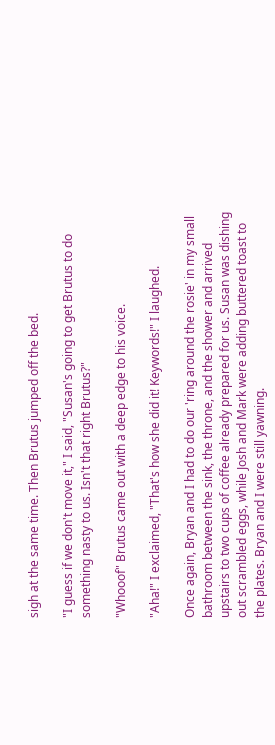sigh at the same time. Then Brutus jumped off the bed.

"I guess if we don't move it," I said, "Susan's going to get Brutus to do something nasty to us. Isn't that right Brutus?"

"Whooof" Brutus came out with a deep edge to his voice.

"Aha!" I exclaimed, "That's how she did it! Keywords!" I laughed.

Once again, Bryan and I had to do our 'ring around the rosie' in my small bathroom between the sink, the throne, and the shower and arrived upstairs to two cups of coffee already prepared for us. Susan was dishing out scrambled eggs, while Josh and Mark were adding buttered toast to the plates. Bryan and I were still yawning.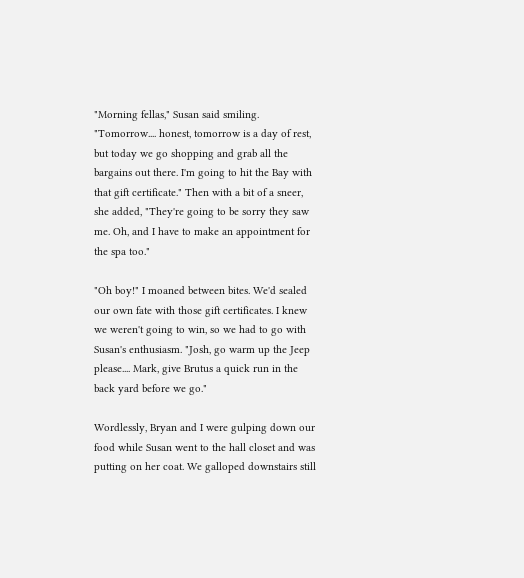"Morning fellas," Susan said smiling. "Tomorrow.... honest, tomorrow is a day of rest, but today we go shopping and grab all the bargains out there. I'm going to hit the Bay with that gift certificate." Then with a bit of a sneer, she added, "They're going to be sorry they saw me. Oh, and I have to make an appointment for the spa too."

"Oh boy!" I moaned between bites. We'd sealed our own fate with those gift certificates. I knew we weren't going to win, so we had to go with Susan's enthusiasm. "Josh, go warm up the Jeep please.... Mark, give Brutus a quick run in the back yard before we go."

Wordlessly, Bryan and I were gulping down our food while Susan went to the hall closet and was putting on her coat. We galloped downstairs still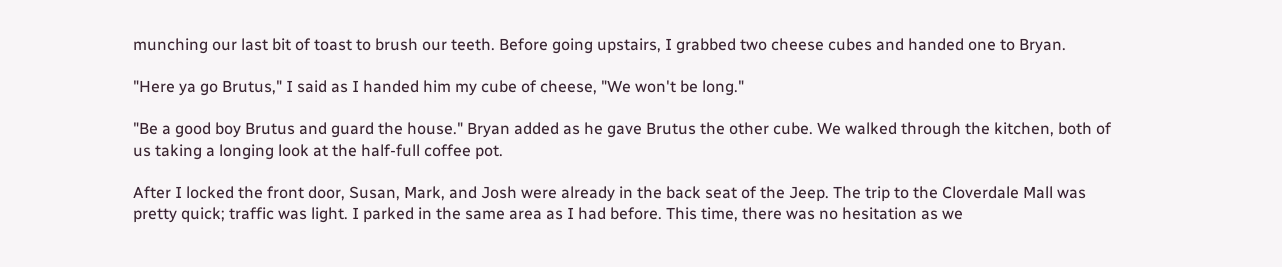munching our last bit of toast to brush our teeth. Before going upstairs, I grabbed two cheese cubes and handed one to Bryan.

"Here ya go Brutus," I said as I handed him my cube of cheese, "We won't be long."

"Be a good boy Brutus and guard the house." Bryan added as he gave Brutus the other cube. We walked through the kitchen, both of us taking a longing look at the half-full coffee pot.

After I locked the front door, Susan, Mark, and Josh were already in the back seat of the Jeep. The trip to the Cloverdale Mall was pretty quick; traffic was light. I parked in the same area as I had before. This time, there was no hesitation as we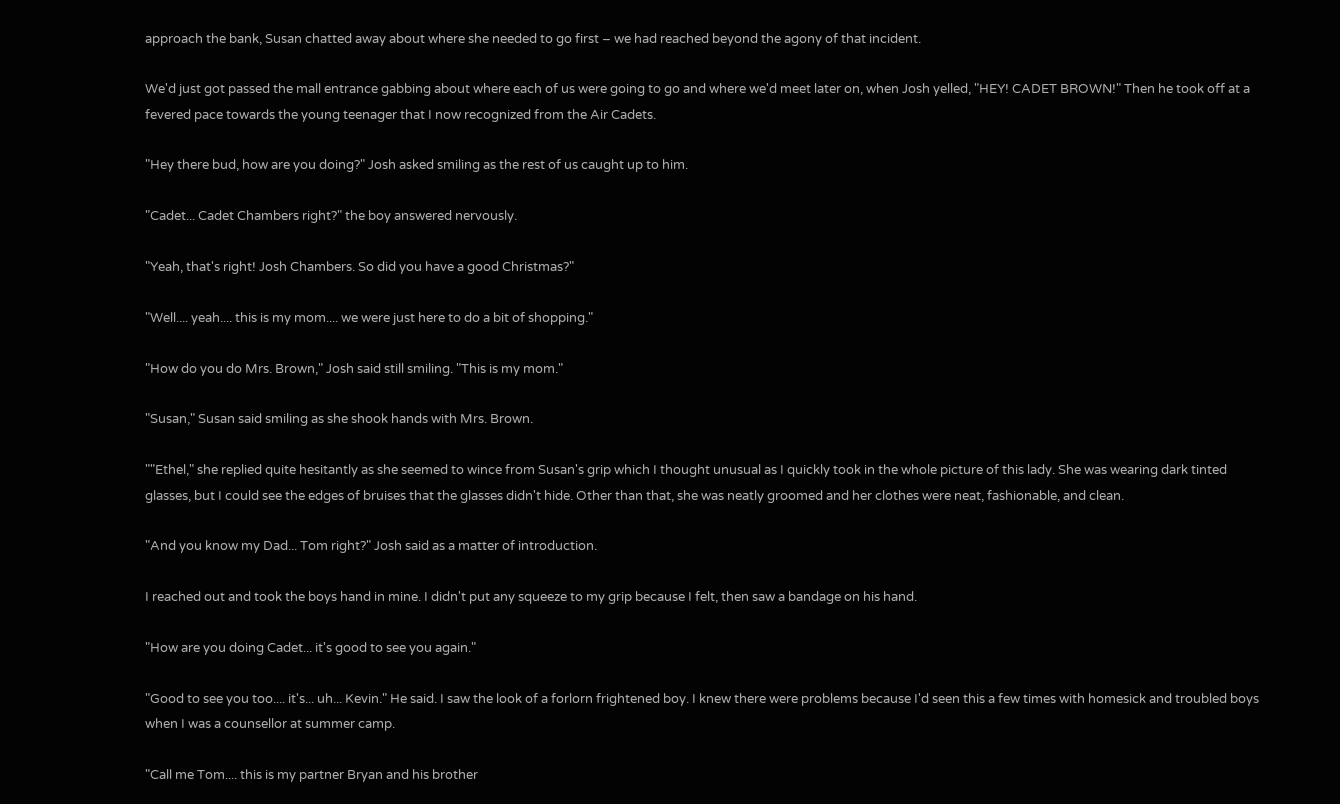approach the bank, Susan chatted away about where she needed to go first – we had reached beyond the agony of that incident.

We'd just got passed the mall entrance gabbing about where each of us were going to go and where we'd meet later on, when Josh yelled, "HEY! CADET BROWN!" Then he took off at a fevered pace towards the young teenager that I now recognized from the Air Cadets.

"Hey there bud, how are you doing?" Josh asked smiling as the rest of us caught up to him.

"Cadet... Cadet Chambers right?" the boy answered nervously.

"Yeah, that's right! Josh Chambers. So did you have a good Christmas?"

"Well.... yeah.... this is my mom.... we were just here to do a bit of shopping."

"How do you do Mrs. Brown," Josh said still smiling. "This is my mom."

"Susan," Susan said smiling as she shook hands with Mrs. Brown.

""Ethel," she replied quite hesitantly as she seemed to wince from Susan's grip which I thought unusual as I quickly took in the whole picture of this lady. She was wearing dark tinted glasses, but I could see the edges of bruises that the glasses didn't hide. Other than that, she was neatly groomed and her clothes were neat, fashionable, and clean.

"And you know my Dad... Tom right?" Josh said as a matter of introduction.

I reached out and took the boys hand in mine. I didn't put any squeeze to my grip because I felt, then saw a bandage on his hand.

"How are you doing Cadet... it's good to see you again."

"Good to see you too.... it's... uh... Kevin." He said. I saw the look of a forlorn frightened boy. I knew there were problems because I'd seen this a few times with homesick and troubled boys when I was a counsellor at summer camp.

"Call me Tom.... this is my partner Bryan and his brother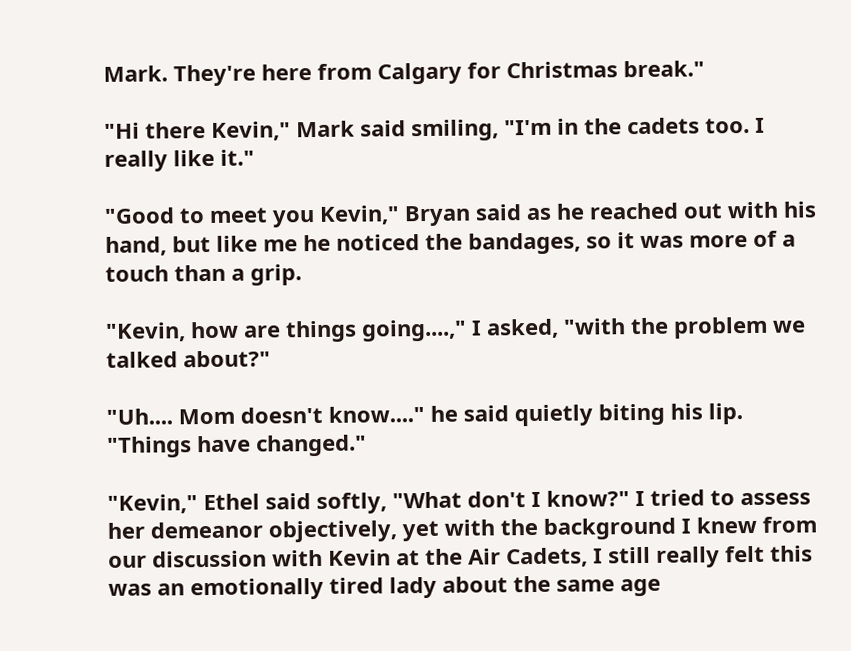Mark. They're here from Calgary for Christmas break."

"Hi there Kevin," Mark said smiling, "I'm in the cadets too. I really like it."

"Good to meet you Kevin," Bryan said as he reached out with his hand, but like me he noticed the bandages, so it was more of a touch than a grip.

"Kevin, how are things going....," I asked, "with the problem we talked about?"

"Uh.... Mom doesn't know...." he said quietly biting his lip. "Things have changed."

"Kevin," Ethel said softly, "What don't I know?" I tried to assess her demeanor objectively, yet with the background I knew from our discussion with Kevin at the Air Cadets, I still really felt this was an emotionally tired lady about the same age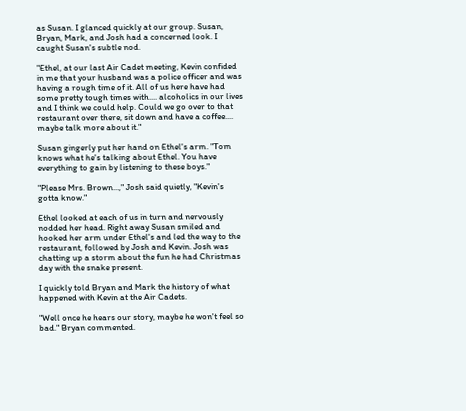as Susan. I glanced quickly at our group. Susan, Bryan, Mark, and Josh had a concerned look. I caught Susan's subtle nod.

"Ethel, at our last Air Cadet meeting, Kevin confided in me that your husband was a police officer and was having a rough time of it. All of us here have had some pretty tough times with.... alcoholics in our lives and I think we could help. Could we go over to that restaurant over there, sit down and have a coffee.... maybe talk more about it."

Susan gingerly put her hand on Ethel's arm. "Tom knows what he's talking about Ethel. You have everything to gain by listening to these boys."

"Please Mrs. Brown...," Josh said quietly, "Kevin's gotta know."

Ethel looked at each of us in turn and nervously nodded her head. Right away Susan smiled and hooked her arm under Ethel's and led the way to the restaurant, followed by Josh and Kevin. Josh was chatting up a storm about the fun he had Christmas day with the snake present.

I quickly told Bryan and Mark the history of what happened with Kevin at the Air Cadets.

"Well once he hears our story, maybe he won't feel so bad." Bryan commented.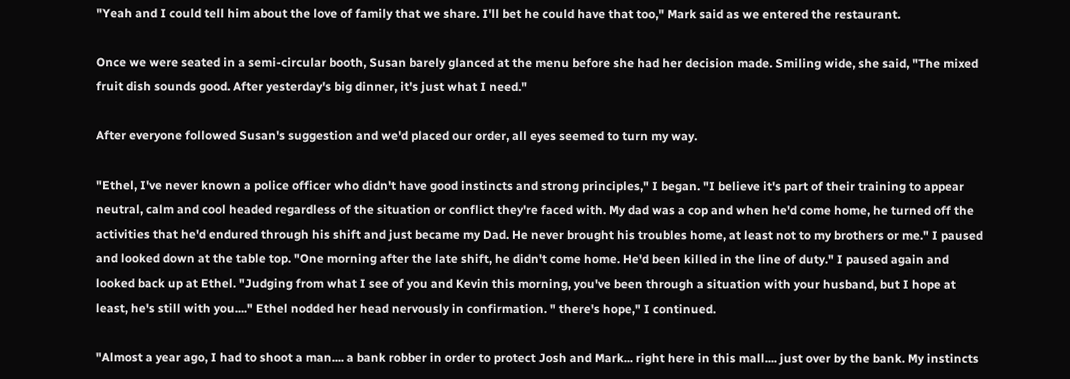"Yeah and I could tell him about the love of family that we share. I'll bet he could have that too," Mark said as we entered the restaurant.

Once we were seated in a semi-circular booth, Susan barely glanced at the menu before she had her decision made. Smiling wide, she said, "The mixed fruit dish sounds good. After yesterday's big dinner, it's just what I need."

After everyone followed Susan's suggestion and we'd placed our order, all eyes seemed to turn my way.

"Ethel, I've never known a police officer who didn't have good instincts and strong principles," I began. "I believe it's part of their training to appear neutral, calm and cool headed regardless of the situation or conflict they're faced with. My dad was a cop and when he'd come home, he turned off the activities that he'd endured through his shift and just became my Dad. He never brought his troubles home, at least not to my brothers or me." I paused and looked down at the table top. "One morning after the late shift, he didn't come home. He'd been killed in the line of duty." I paused again and looked back up at Ethel. "Judging from what I see of you and Kevin this morning, you've been through a situation with your husband, but I hope at least, he's still with you...." Ethel nodded her head nervously in confirmation. " there's hope," I continued.

"Almost a year ago, I had to shoot a man.... a bank robber in order to protect Josh and Mark... right here in this mall.... just over by the bank. My instincts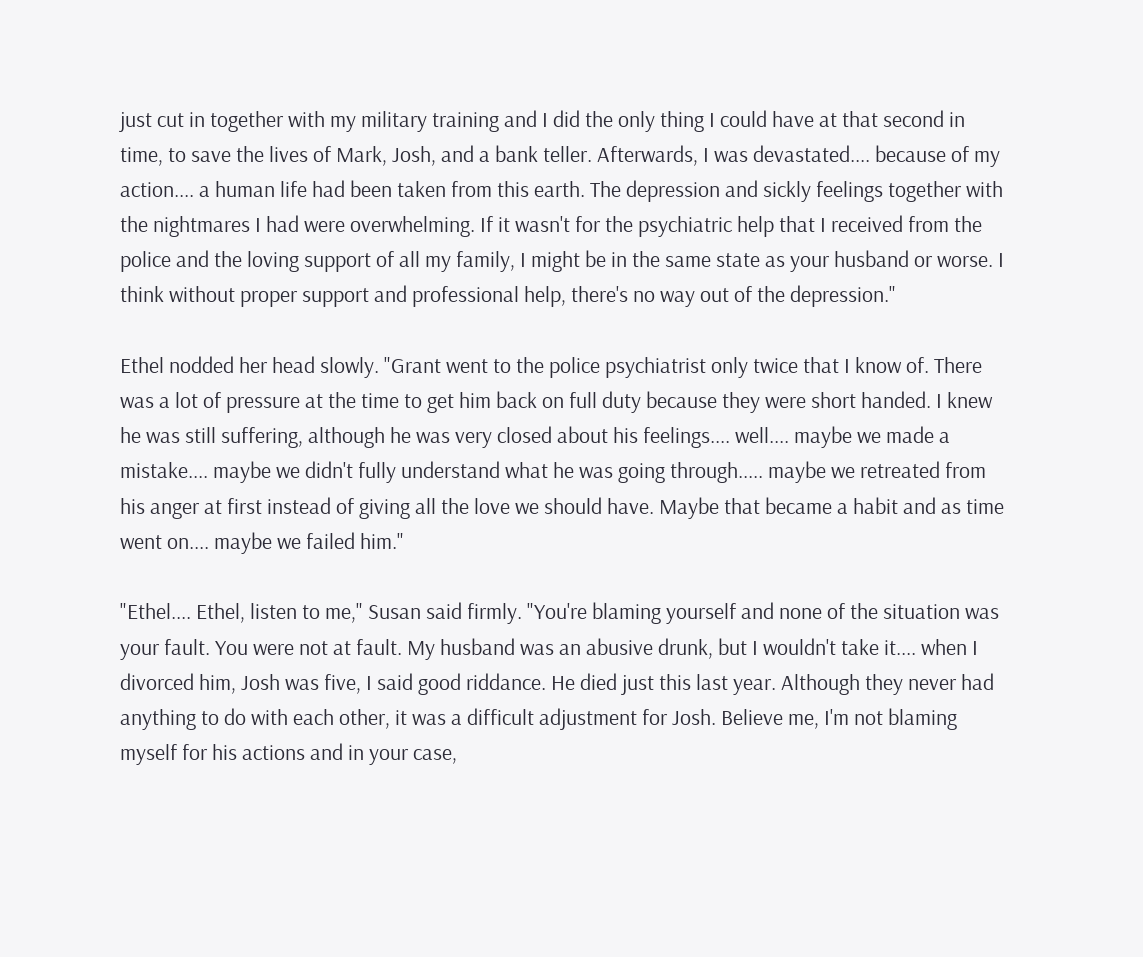just cut in together with my military training and I did the only thing I could have at that second in time, to save the lives of Mark, Josh, and a bank teller. Afterwards, I was devastated.... because of my action.... a human life had been taken from this earth. The depression and sickly feelings together with the nightmares I had were overwhelming. If it wasn't for the psychiatric help that I received from the police and the loving support of all my family, I might be in the same state as your husband or worse. I think without proper support and professional help, there's no way out of the depression."

Ethel nodded her head slowly. "Grant went to the police psychiatrist only twice that I know of. There was a lot of pressure at the time to get him back on full duty because they were short handed. I knew he was still suffering, although he was very closed about his feelings.... well.... maybe we made a mistake.... maybe we didn't fully understand what he was going through..... maybe we retreated from his anger at first instead of giving all the love we should have. Maybe that became a habit and as time went on.... maybe we failed him."

"Ethel.... Ethel, listen to me," Susan said firmly. "You're blaming yourself and none of the situation was your fault. You were not at fault. My husband was an abusive drunk, but I wouldn't take it.... when I divorced him, Josh was five, I said good riddance. He died just this last year. Although they never had anything to do with each other, it was a difficult adjustment for Josh. Believe me, I'm not blaming myself for his actions and in your case,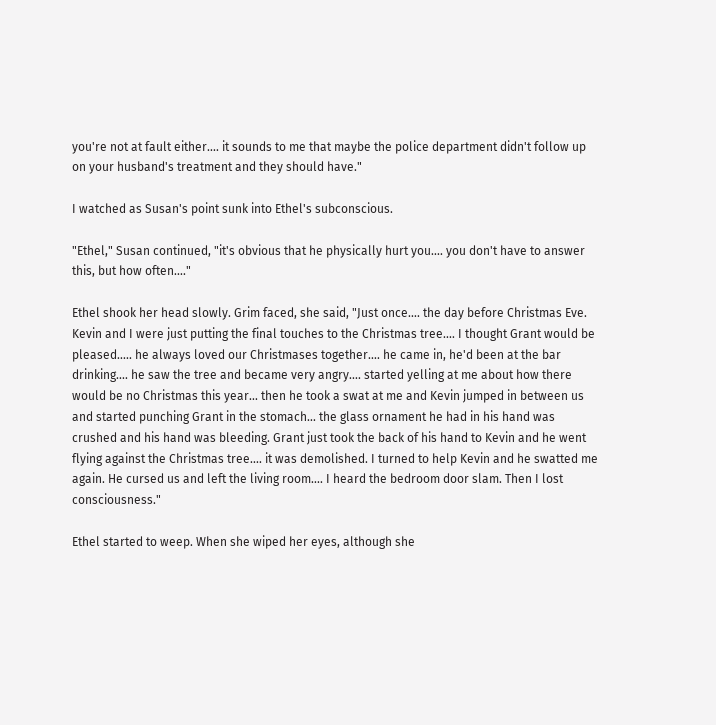you're not at fault either.... it sounds to me that maybe the police department didn't follow up on your husband's treatment and they should have."

I watched as Susan's point sunk into Ethel's subconscious.

"Ethel," Susan continued, "it's obvious that he physically hurt you.... you don't have to answer this, but how often...."

Ethel shook her head slowly. Grim faced, she said, "Just once.... the day before Christmas Eve. Kevin and I were just putting the final touches to the Christmas tree.... I thought Grant would be pleased..... he always loved our Christmases together.... he came in, he'd been at the bar drinking.... he saw the tree and became very angry.... started yelling at me about how there would be no Christmas this year... then he took a swat at me and Kevin jumped in between us and started punching Grant in the stomach... the glass ornament he had in his hand was crushed and his hand was bleeding. Grant just took the back of his hand to Kevin and he went flying against the Christmas tree.... it was demolished. I turned to help Kevin and he swatted me again. He cursed us and left the living room.... I heard the bedroom door slam. Then I lost consciousness."

Ethel started to weep. When she wiped her eyes, although she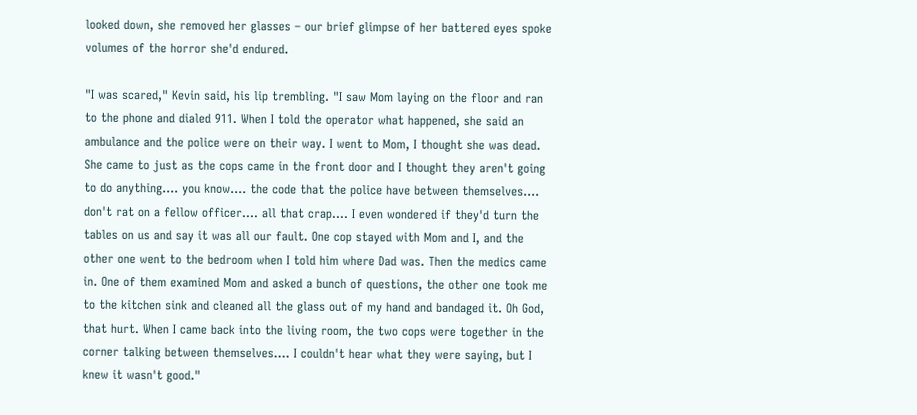looked down, she removed her glasses – our brief glimpse of her battered eyes spoke volumes of the horror she'd endured.

"I was scared," Kevin said, his lip trembling. "I saw Mom laying on the floor and ran to the phone and dialed 911. When I told the operator what happened, she said an ambulance and the police were on their way. I went to Mom, I thought she was dead. She came to just as the cops came in the front door and I thought they aren't going to do anything.... you know.... the code that the police have between themselves.... don't rat on a fellow officer.... all that crap.... I even wondered if they'd turn the tables on us and say it was all our fault. One cop stayed with Mom and I, and the other one went to the bedroom when I told him where Dad was. Then the medics came in. One of them examined Mom and asked a bunch of questions, the other one took me to the kitchen sink and cleaned all the glass out of my hand and bandaged it. Oh God, that hurt. When I came back into the living room, the two cops were together in the corner talking between themselves.... I couldn't hear what they were saying, but I knew it wasn't good."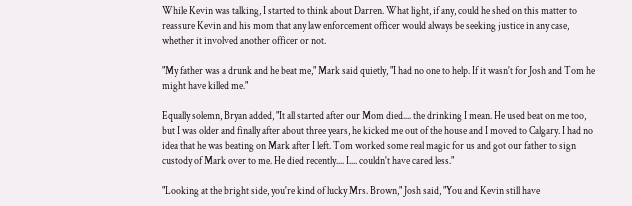While Kevin was talking, I started to think about Darren. What light, if any, could he shed on this matter to reassure Kevin and his mom that any law enforcement officer would always be seeking justice in any case, whether it involved another officer or not.

"My father was a drunk and he beat me," Mark said quietly, "I had no one to help. If it wasn't for Josh and Tom he might have killed me."

Equally solemn, Bryan added, "It all started after our Mom died.... the drinking I mean. He used beat on me too, but I was older and finally after about three years, he kicked me out of the house and I moved to Calgary. I had no idea that he was beating on Mark after I left. Tom worked some real magic for us and got our father to sign custody of Mark over to me. He died recently.... I.... couldn't have cared less."

"Looking at the bright side, you're kind of lucky Mrs. Brown," Josh said, "You and Kevin still have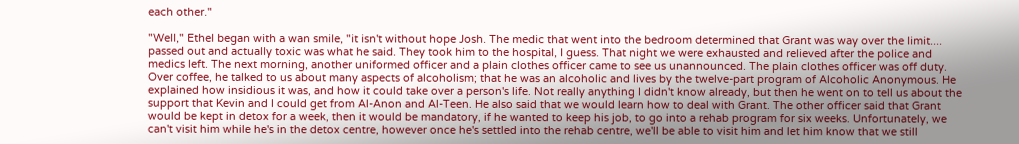each other."

"Well," Ethel began with a wan smile, "it isn't without hope Josh. The medic that went into the bedroom determined that Grant was way over the limit.... passed out and actually toxic was what he said. They took him to the hospital, I guess. That night we were exhausted and relieved after the police and medics left. The next morning, another uniformed officer and a plain clothes officer came to see us unannounced. The plain clothes officer was off duty. Over coffee, he talked to us about many aspects of alcoholism; that he was an alcoholic and lives by the twelve-part program of Alcoholic Anonymous. He explained how insidious it was, and how it could take over a person's life. Not really anything I didn't know already, but then he went on to tell us about the support that Kevin and I could get from Al-Anon and Al-Teen. He also said that we would learn how to deal with Grant. The other officer said that Grant would be kept in detox for a week, then it would be mandatory, if he wanted to keep his job, to go into a rehab program for six weeks. Unfortunately, we can't visit him while he's in the detox centre, however once he's settled into the rehab centre, we'll be able to visit him and let him know that we still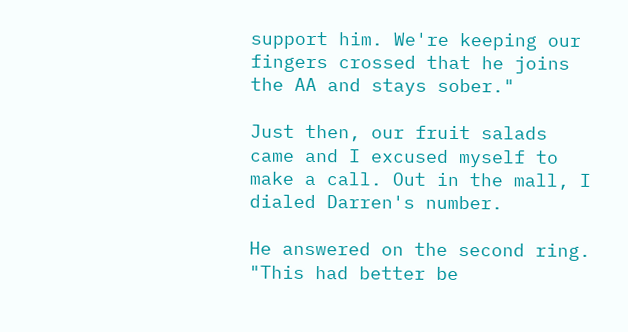support him. We're keeping our fingers crossed that he joins the AA and stays sober."

Just then, our fruit salads came and I excused myself to make a call. Out in the mall, I dialed Darren's number.

He answered on the second ring. "This had better be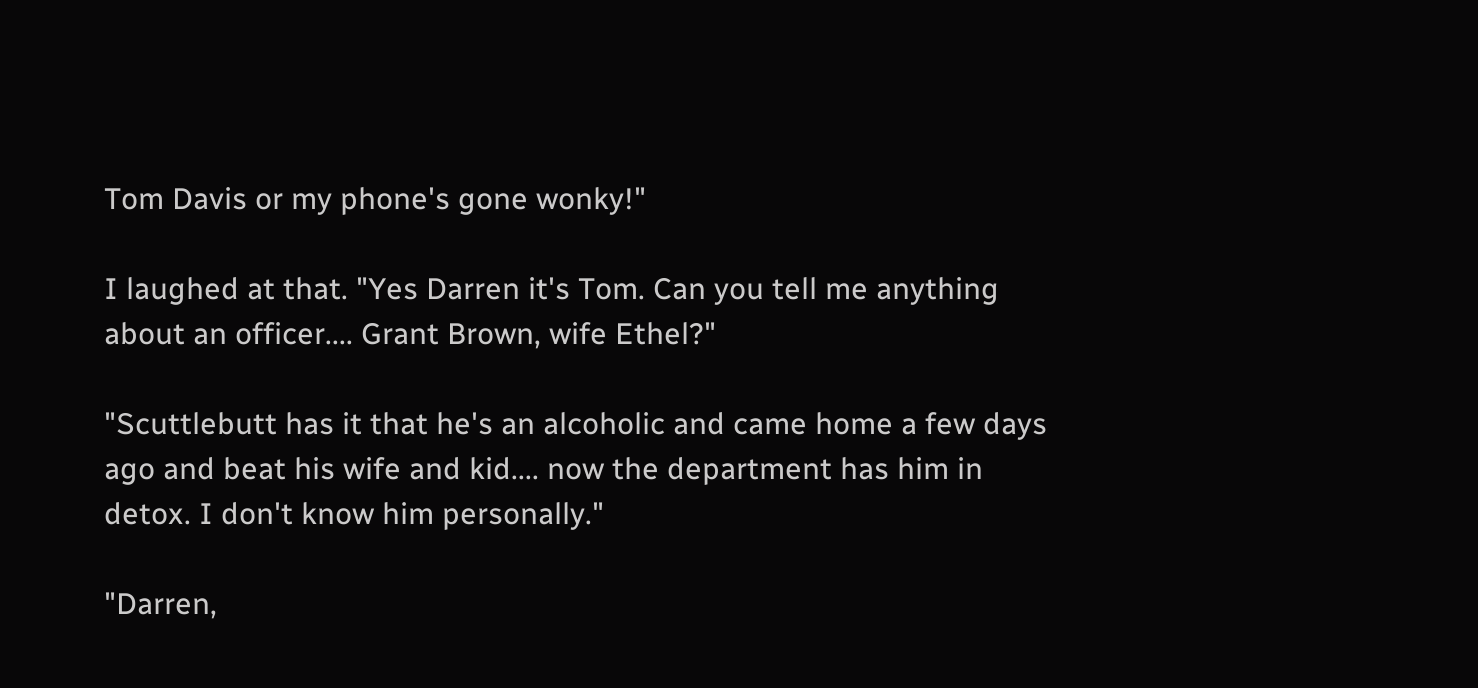Tom Davis or my phone's gone wonky!"

I laughed at that. "Yes Darren it's Tom. Can you tell me anything about an officer.... Grant Brown, wife Ethel?"

"Scuttlebutt has it that he's an alcoholic and came home a few days ago and beat his wife and kid.... now the department has him in detox. I don't know him personally."

"Darren,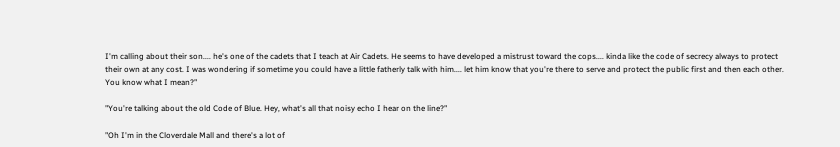I'm calling about their son.... he's one of the cadets that I teach at Air Cadets. He seems to have developed a mistrust toward the cops.... kinda like the code of secrecy always to protect their own at any cost. I was wondering if sometime you could have a little fatherly talk with him.... let him know that you're there to serve and protect the public first and then each other. You know what I mean?"

"You're talking about the old Code of Blue. Hey, what's all that noisy echo I hear on the line?"

"Oh I'm in the Cloverdale Mall and there's a lot of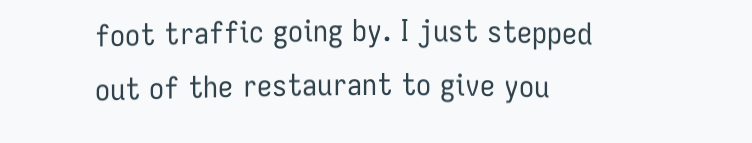foot traffic going by. I just stepped out of the restaurant to give you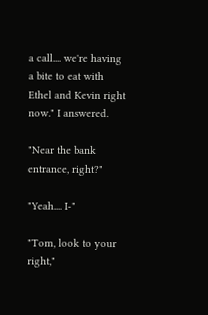a call.... we're having a bite to eat with Ethel and Kevin right now." I answered.

"Near the bank entrance, right?"

"Yeah.... I-"

"Tom, look to your right,"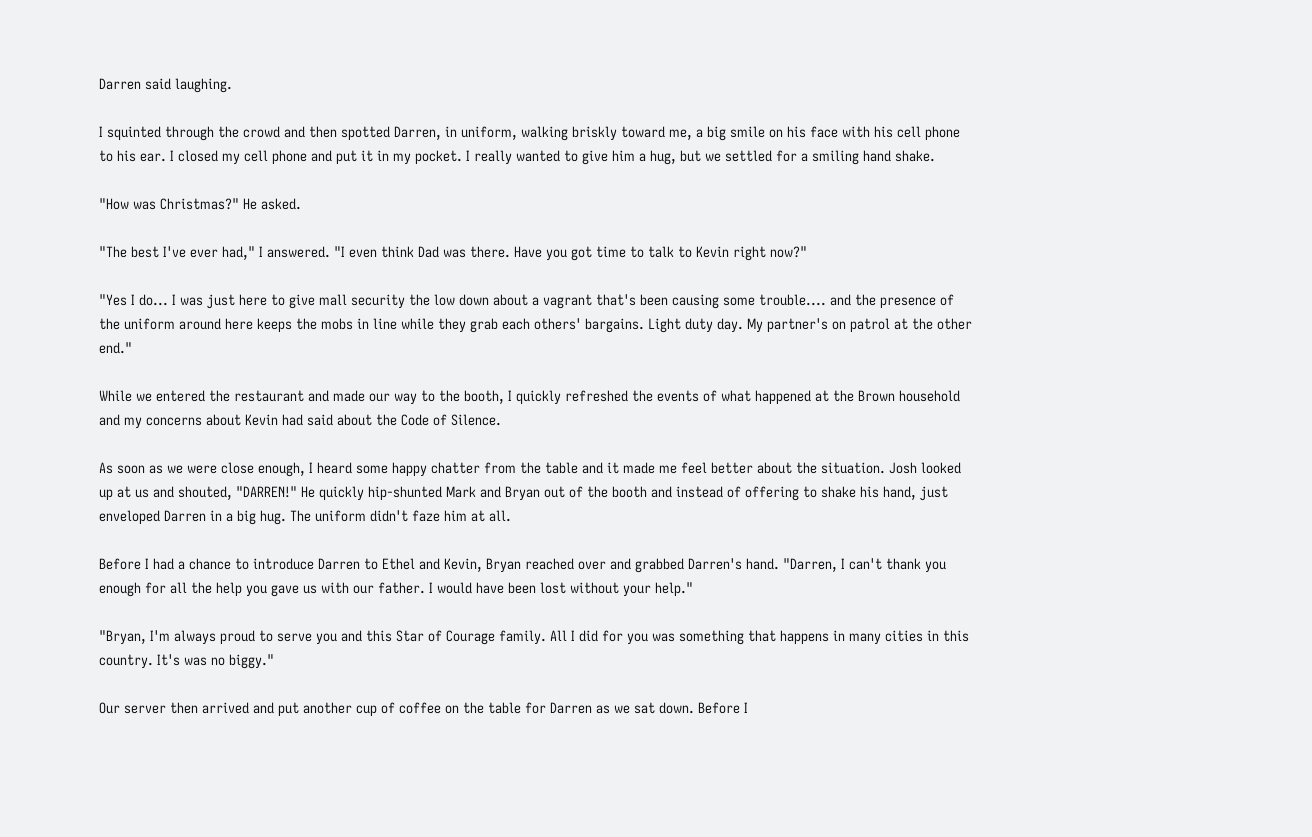Darren said laughing.

I squinted through the crowd and then spotted Darren, in uniform, walking briskly toward me, a big smile on his face with his cell phone to his ear. I closed my cell phone and put it in my pocket. I really wanted to give him a hug, but we settled for a smiling hand shake.

"How was Christmas?" He asked.

"The best I've ever had," I answered. "I even think Dad was there. Have you got time to talk to Kevin right now?"

"Yes I do... I was just here to give mall security the low down about a vagrant that's been causing some trouble.... and the presence of the uniform around here keeps the mobs in line while they grab each others' bargains. Light duty day. My partner's on patrol at the other end."

While we entered the restaurant and made our way to the booth, I quickly refreshed the events of what happened at the Brown household and my concerns about Kevin had said about the Code of Silence.

As soon as we were close enough, I heard some happy chatter from the table and it made me feel better about the situation. Josh looked up at us and shouted, "DARREN!" He quickly hip-shunted Mark and Bryan out of the booth and instead of offering to shake his hand, just enveloped Darren in a big hug. The uniform didn't faze him at all.

Before I had a chance to introduce Darren to Ethel and Kevin, Bryan reached over and grabbed Darren's hand. "Darren, I can't thank you enough for all the help you gave us with our father. I would have been lost without your help."

"Bryan, I'm always proud to serve you and this Star of Courage family. All I did for you was something that happens in many cities in this country. It's was no biggy."

Our server then arrived and put another cup of coffee on the table for Darren as we sat down. Before I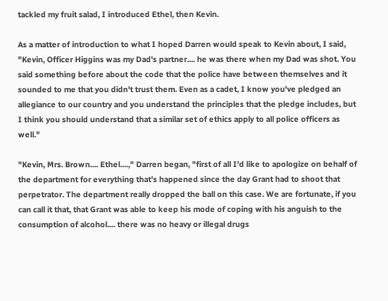tackled my fruit salad, I introduced Ethel, then Kevin.

As a matter of introduction to what I hoped Darren would speak to Kevin about, I said, "Kevin, Officer Higgins was my Dad's partner.... he was there when my Dad was shot. You said something before about the code that the police have between themselves and it sounded to me that you didn't trust them. Even as a cadet, I know you've pledged an allegiance to our country and you understand the principles that the pledge includes, but I think you should understand that a similar set of ethics apply to all police officers as well."

"Kevin, Mrs. Brown.... Ethel....," Darren began, "first of all I'd like to apologize on behalf of the department for everything that's happened since the day Grant had to shoot that perpetrator. The department really dropped the ball on this case. We are fortunate, if you can call it that, that Grant was able to keep his mode of coping with his anguish to the consumption of alcohol.... there was no heavy or illegal drugs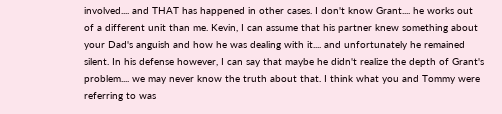involved.... and THAT has happened in other cases. I don't know Grant.... he works out of a different unit than me. Kevin, I can assume that his partner knew something about your Dad's anguish and how he was dealing with it.... and unfortunately he remained silent. In his defense however, I can say that maybe he didn't realize the depth of Grant's problem.... we may never know the truth about that. I think what you and Tommy were referring to was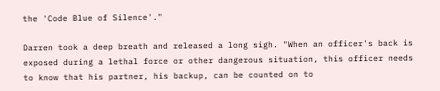the 'Code Blue of Silence'."

Darren took a deep breath and released a long sigh. "When an officer's back is exposed during a lethal force or other dangerous situation, this officer needs to know that his partner, his backup, can be counted on to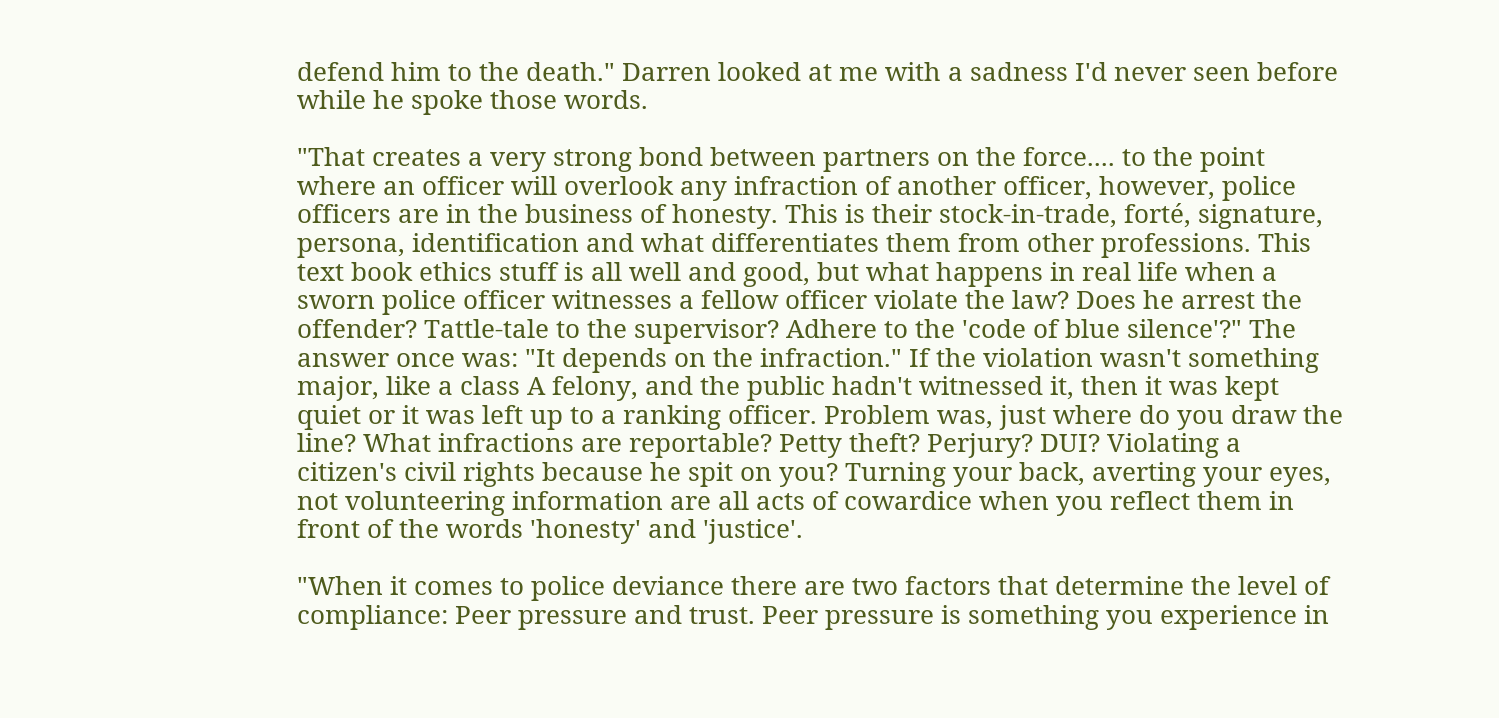defend him to the death." Darren looked at me with a sadness I'd never seen before while he spoke those words.

"That creates a very strong bond between partners on the force.... to the point where an officer will overlook any infraction of another officer, however, police officers are in the business of honesty. This is their stock-in-trade, forté, signature, persona, identification and what differentiates them from other professions. This text book ethics stuff is all well and good, but what happens in real life when a sworn police officer witnesses a fellow officer violate the law? Does he arrest the offender? Tattle-tale to the supervisor? Adhere to the 'code of blue silence'?" The answer once was: "It depends on the infraction." If the violation wasn't something major, like a class A felony, and the public hadn't witnessed it, then it was kept quiet or it was left up to a ranking officer. Problem was, just where do you draw the line? What infractions are reportable? Petty theft? Perjury? DUI? Violating a citizen's civil rights because he spit on you? Turning your back, averting your eyes, not volunteering information are all acts of cowardice when you reflect them in front of the words 'honesty' and 'justice'.

"When it comes to police deviance there are two factors that determine the level of compliance: Peer pressure and trust. Peer pressure is something you experience in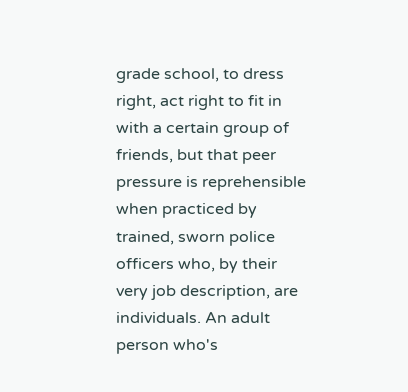grade school, to dress right, act right to fit in with a certain group of friends, but that peer pressure is reprehensible when practiced by trained, sworn police officers who, by their very job description, are individuals. An adult person who's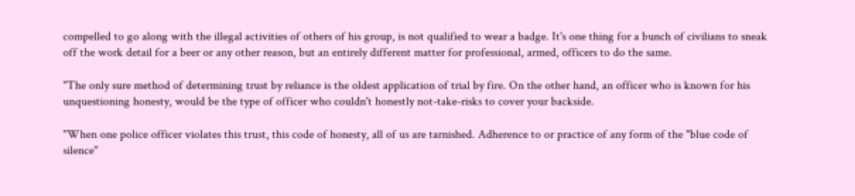compelled to go along with the illegal activities of others of his group, is not qualified to wear a badge. It's one thing for a bunch of civilians to sneak off the work detail for a beer or any other reason, but an entirely different matter for professional, armed, officers to do the same.

"The only sure method of determining trust by reliance is the oldest application of trial by fire. On the other hand, an officer who is known for his unquestioning honesty, would be the type of officer who couldn't honestly not-take-risks to cover your backside.

"When one police officer violates this trust, this code of honesty, all of us are tarnished. Adherence to or practice of any form of the "blue code of silence"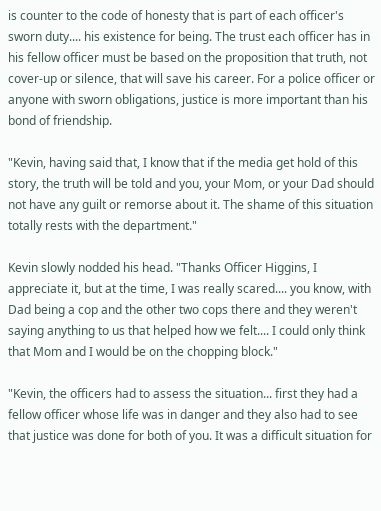is counter to the code of honesty that is part of each officer's sworn duty.... his existence for being. The trust each officer has in his fellow officer must be based on the proposition that truth, not cover-up or silence, that will save his career. For a police officer or anyone with sworn obligations, justice is more important than his bond of friendship.

"Kevin, having said that, I know that if the media get hold of this story, the truth will be told and you, your Mom, or your Dad should not have any guilt or remorse about it. The shame of this situation totally rests with the department."

Kevin slowly nodded his head. "Thanks Officer Higgins, I appreciate it, but at the time, I was really scared.... you know, with Dad being a cop and the other two cops there and they weren't saying anything to us that helped how we felt.... I could only think that Mom and I would be on the chopping block."

"Kevin, the officers had to assess the situation... first they had a fellow officer whose life was in danger and they also had to see that justice was done for both of you. It was a difficult situation for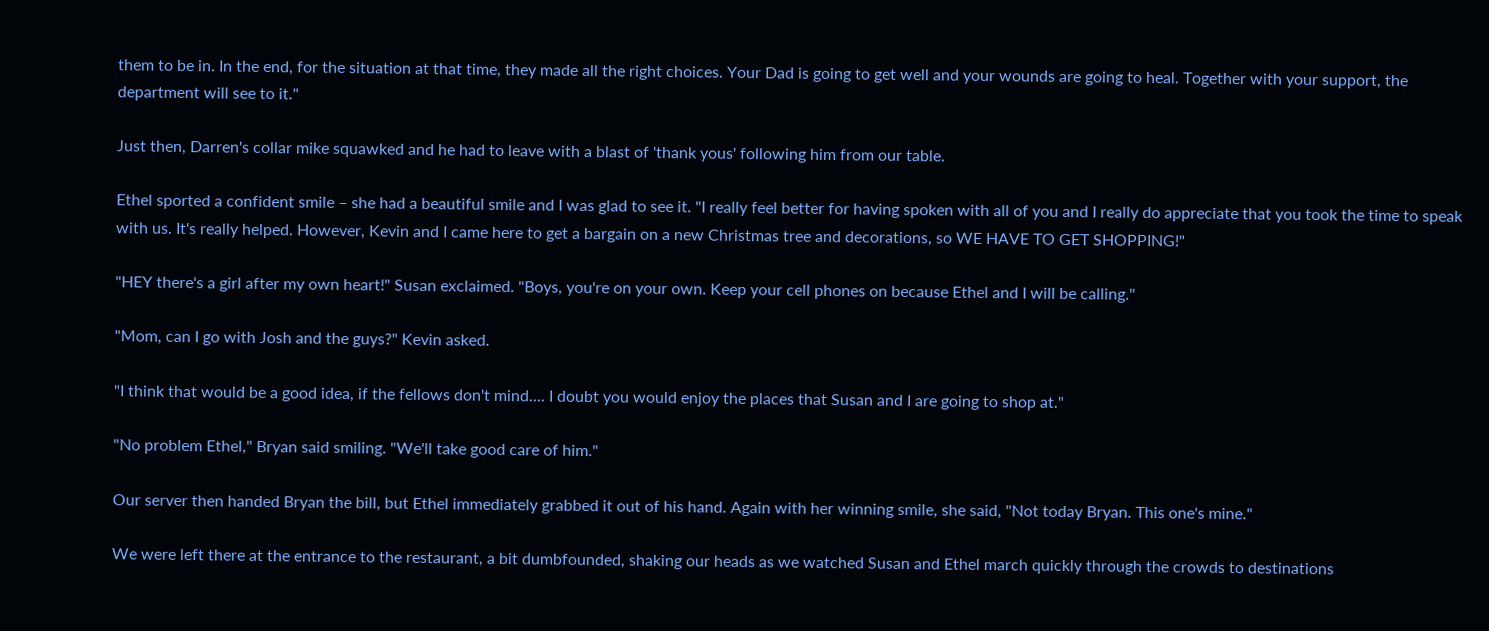them to be in. In the end, for the situation at that time, they made all the right choices. Your Dad is going to get well and your wounds are going to heal. Together with your support, the department will see to it."

Just then, Darren's collar mike squawked and he had to leave with a blast of 'thank yous' following him from our table.

Ethel sported a confident smile – she had a beautiful smile and I was glad to see it. "I really feel better for having spoken with all of you and I really do appreciate that you took the time to speak with us. It's really helped. However, Kevin and I came here to get a bargain on a new Christmas tree and decorations, so WE HAVE TO GET SHOPPING!"

"HEY there's a girl after my own heart!" Susan exclaimed. "Boys, you're on your own. Keep your cell phones on because Ethel and I will be calling."

"Mom, can I go with Josh and the guys?" Kevin asked.

"I think that would be a good idea, if the fellows don't mind.... I doubt you would enjoy the places that Susan and I are going to shop at."

"No problem Ethel," Bryan said smiling. "We'll take good care of him."

Our server then handed Bryan the bill, but Ethel immediately grabbed it out of his hand. Again with her winning smile, she said, "Not today Bryan. This one's mine."

We were left there at the entrance to the restaurant, a bit dumbfounded, shaking our heads as we watched Susan and Ethel march quickly through the crowds to destinations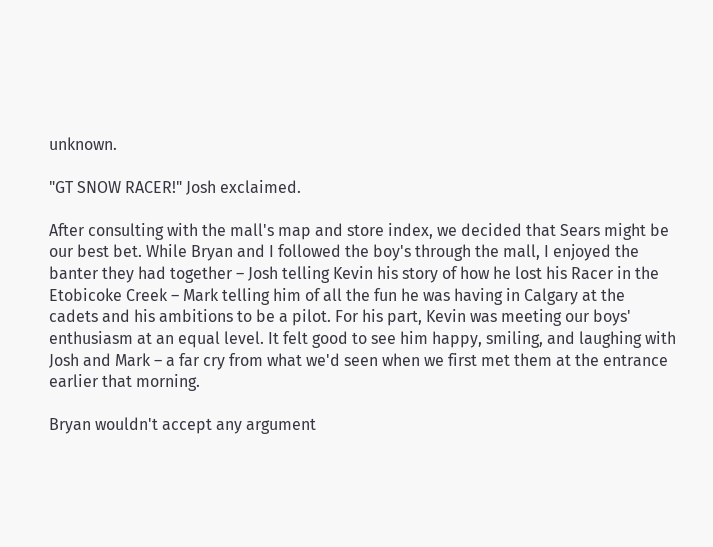unknown.

"GT SNOW RACER!" Josh exclaimed.

After consulting with the mall's map and store index, we decided that Sears might be our best bet. While Bryan and I followed the boy's through the mall, I enjoyed the banter they had together – Josh telling Kevin his story of how he lost his Racer in the Etobicoke Creek – Mark telling him of all the fun he was having in Calgary at the cadets and his ambitions to be a pilot. For his part, Kevin was meeting our boys' enthusiasm at an equal level. It felt good to see him happy, smiling, and laughing with Josh and Mark – a far cry from what we'd seen when we first met them at the entrance earlier that morning.

Bryan wouldn't accept any argument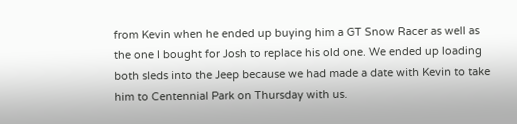from Kevin when he ended up buying him a GT Snow Racer as well as the one I bought for Josh to replace his old one. We ended up loading both sleds into the Jeep because we had made a date with Kevin to take him to Centennial Park on Thursday with us.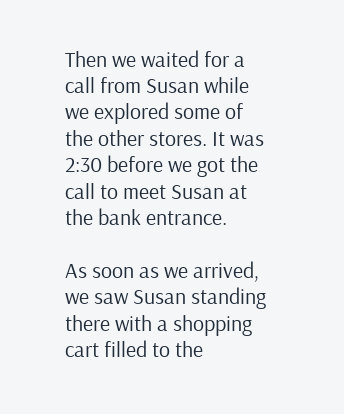Then we waited for a call from Susan while we explored some of the other stores. It was 2:30 before we got the call to meet Susan at the bank entrance.

As soon as we arrived, we saw Susan standing there with a shopping cart filled to the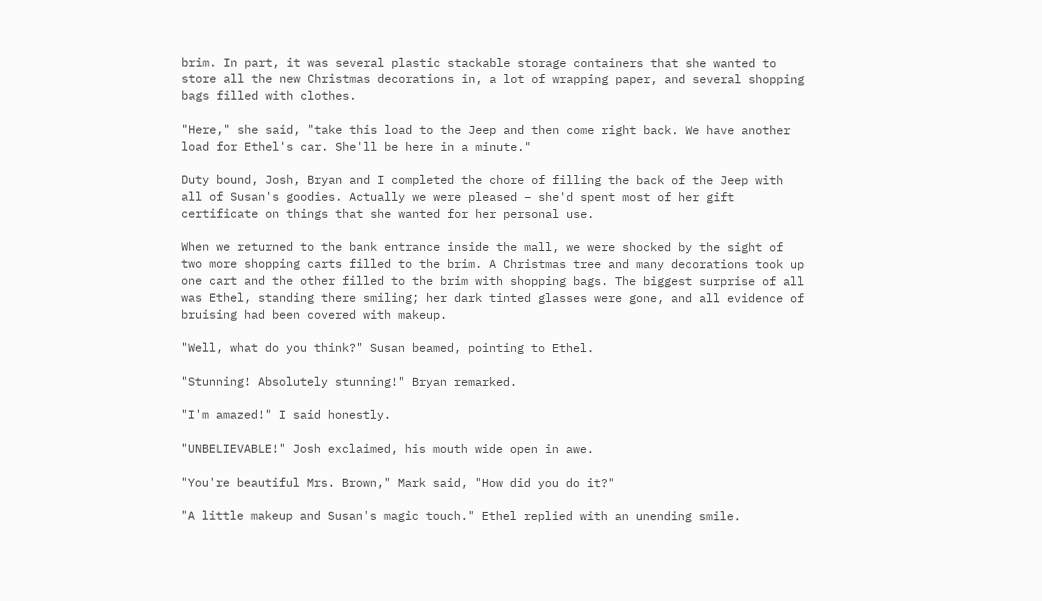brim. In part, it was several plastic stackable storage containers that she wanted to store all the new Christmas decorations in, a lot of wrapping paper, and several shopping bags filled with clothes.

"Here," she said, "take this load to the Jeep and then come right back. We have another load for Ethel's car. She'll be here in a minute."

Duty bound, Josh, Bryan and I completed the chore of filling the back of the Jeep with all of Susan's goodies. Actually we were pleased – she'd spent most of her gift certificate on things that she wanted for her personal use.

When we returned to the bank entrance inside the mall, we were shocked by the sight of two more shopping carts filled to the brim. A Christmas tree and many decorations took up one cart and the other filled to the brim with shopping bags. The biggest surprise of all was Ethel, standing there smiling; her dark tinted glasses were gone, and all evidence of bruising had been covered with makeup.

"Well, what do you think?" Susan beamed, pointing to Ethel.

"Stunning! Absolutely stunning!" Bryan remarked.

"I'm amazed!" I said honestly.

"UNBELIEVABLE!" Josh exclaimed, his mouth wide open in awe.

"You're beautiful Mrs. Brown," Mark said, "How did you do it?"

"A little makeup and Susan's magic touch." Ethel replied with an unending smile.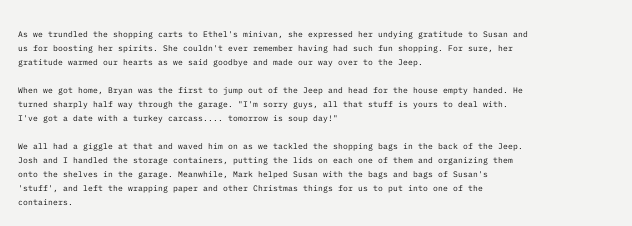As we trundled the shopping carts to Ethel's minivan, she expressed her undying gratitude to Susan and us for boosting her spirits. She couldn't ever remember having had such fun shopping. For sure, her gratitude warmed our hearts as we said goodbye and made our way over to the Jeep.

When we got home, Bryan was the first to jump out of the Jeep and head for the house empty handed. He turned sharply half way through the garage. "I'm sorry guys, all that stuff is yours to deal with. I've got a date with a turkey carcass.... tomorrow is soup day!"

We all had a giggle at that and waved him on as we tackled the shopping bags in the back of the Jeep. Josh and I handled the storage containers, putting the lids on each one of them and organizing them onto the shelves in the garage. Meanwhile, Mark helped Susan with the bags and bags of Susan's 'stuff', and left the wrapping paper and other Christmas things for us to put into one of the containers.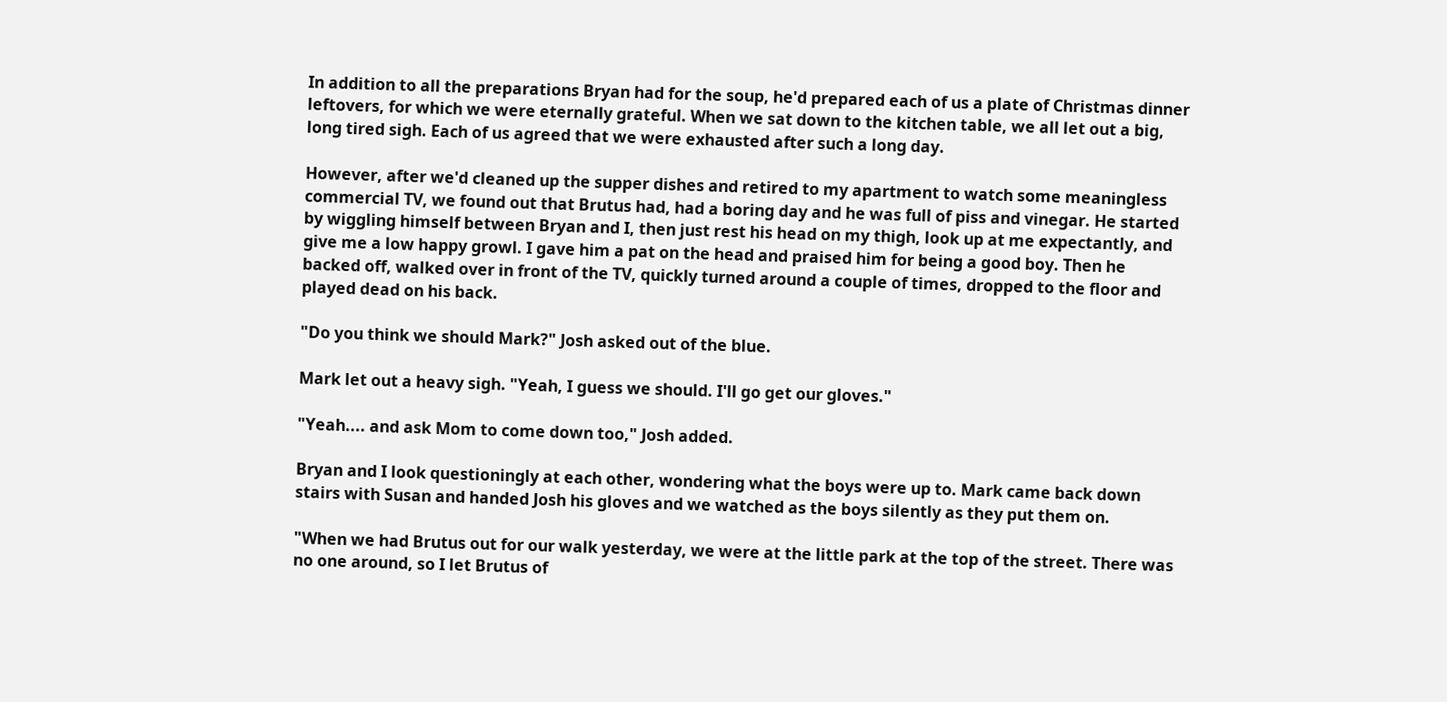In addition to all the preparations Bryan had for the soup, he'd prepared each of us a plate of Christmas dinner leftovers, for which we were eternally grateful. When we sat down to the kitchen table, we all let out a big, long tired sigh. Each of us agreed that we were exhausted after such a long day.

However, after we'd cleaned up the supper dishes and retired to my apartment to watch some meaningless commercial TV, we found out that Brutus had, had a boring day and he was full of piss and vinegar. He started by wiggling himself between Bryan and I, then just rest his head on my thigh, look up at me expectantly, and give me a low happy growl. I gave him a pat on the head and praised him for being a good boy. Then he backed off, walked over in front of the TV, quickly turned around a couple of times, dropped to the floor and played dead on his back.

"Do you think we should Mark?" Josh asked out of the blue.

Mark let out a heavy sigh. "Yeah, I guess we should. I'll go get our gloves."

"Yeah.... and ask Mom to come down too," Josh added.

Bryan and I look questioningly at each other, wondering what the boys were up to. Mark came back down stairs with Susan and handed Josh his gloves and we watched as the boys silently as they put them on.

"When we had Brutus out for our walk yesterday, we were at the little park at the top of the street. There was no one around, so I let Brutus of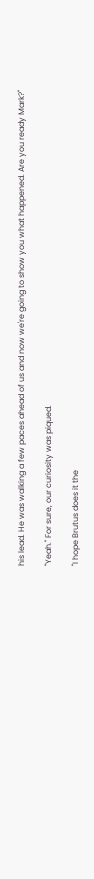his lead. He was walking a few paces ahead of us and now we're going to show you what happened. Are you ready Mark?"

"Yeah." For sure, our curiosity was piqued.

"I hope Brutus does it the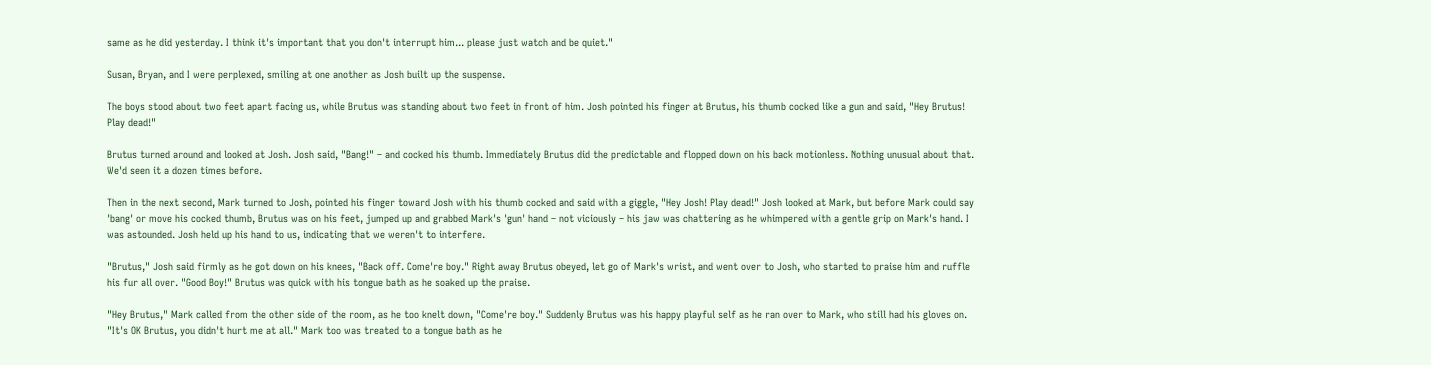same as he did yesterday. I think it's important that you don't interrupt him... please just watch and be quiet."

Susan, Bryan, and I were perplexed, smiling at one another as Josh built up the suspense.

The boys stood about two feet apart facing us, while Brutus was standing about two feet in front of him. Josh pointed his finger at Brutus, his thumb cocked like a gun and said, "Hey Brutus! Play dead!"

Brutus turned around and looked at Josh. Josh said, "Bang!" – and cocked his thumb. Immediately Brutus did the predictable and flopped down on his back motionless. Nothing unusual about that. We'd seen it a dozen times before.

Then in the next second, Mark turned to Josh, pointed his finger toward Josh with his thumb cocked and said with a giggle, "Hey Josh! Play dead!" Josh looked at Mark, but before Mark could say 'bang' or move his cocked thumb, Brutus was on his feet, jumped up and grabbed Mark's 'gun' hand – not viciously – his jaw was chattering as he whimpered with a gentle grip on Mark's hand. I was astounded. Josh held up his hand to us, indicating that we weren't to interfere.

"Brutus," Josh said firmly as he got down on his knees, "Back off. Come're boy." Right away Brutus obeyed, let go of Mark's wrist, and went over to Josh, who started to praise him and ruffle his fur all over. "Good Boy!" Brutus was quick with his tongue bath as he soaked up the praise.

"Hey Brutus," Mark called from the other side of the room, as he too knelt down, "Come're boy." Suddenly Brutus was his happy playful self as he ran over to Mark, who still had his gloves on. "It's OK Brutus, you didn't hurt me at all." Mark too was treated to a tongue bath as he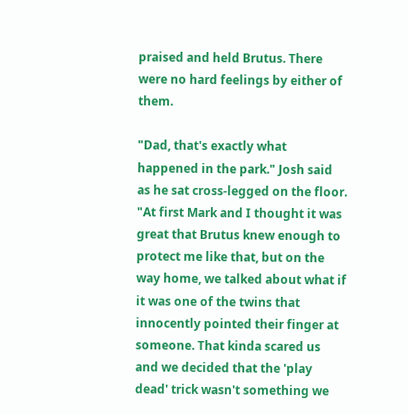praised and held Brutus. There were no hard feelings by either of them.

"Dad, that's exactly what happened in the park." Josh said as he sat cross-legged on the floor. "At first Mark and I thought it was great that Brutus knew enough to protect me like that, but on the way home, we talked about what if it was one of the twins that innocently pointed their finger at someone. That kinda scared us and we decided that the 'play dead' trick wasn't something we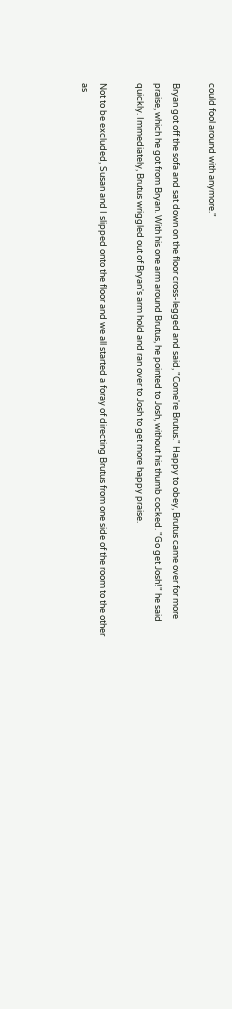could fool around with anymore."

Bryan got off the sofa and sat down on the floor cross-legged and said, "Come're Brutus." Happy to obey, Brutus came over for more praise, which he got from Bryan. With his one arm around Brutus, he pointed to Josh, without his thumb cocked. "Go get Josh!" he said quickly. Immediately, Brutus wriggled out of Bryan's arm hold and ran over to Josh to get more happy praise.

Not to be excluded, Susan and I slipped onto the floor and we all started a foray of directing Brutus from one side of the room to the other as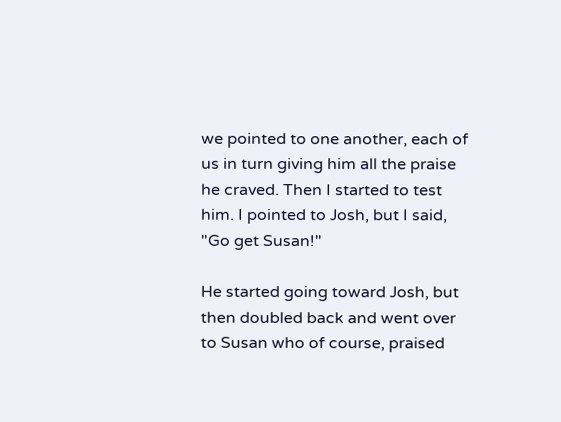we pointed to one another, each of us in turn giving him all the praise he craved. Then I started to test him. I pointed to Josh, but I said, "Go get Susan!"

He started going toward Josh, but then doubled back and went over to Susan who of course, praised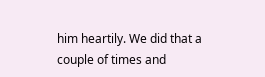him heartily. We did that a couple of times and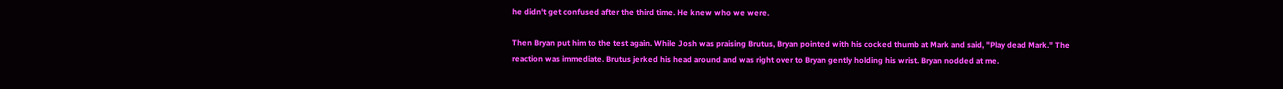he didn't get confused after the third time. He knew who we were.

Then Bryan put him to the test again. While Josh was praising Brutus, Bryan pointed with his cocked thumb at Mark and said, "Play dead Mark." The reaction was immediate. Brutus jerked his head around and was right over to Bryan gently holding his wrist. Bryan nodded at me.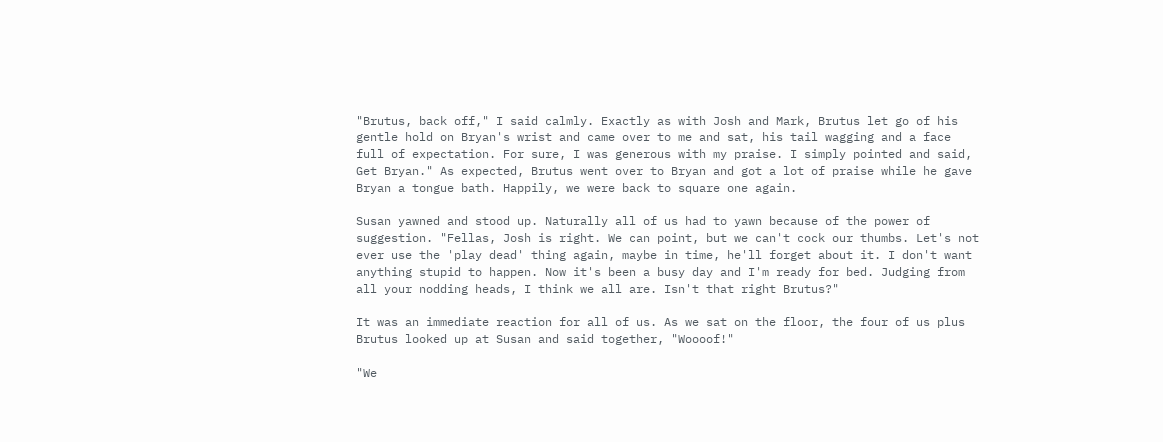"Brutus, back off," I said calmly. Exactly as with Josh and Mark, Brutus let go of his gentle hold on Bryan's wrist and came over to me and sat, his tail wagging and a face full of expectation. For sure, I was generous with my praise. I simply pointed and said, Get Bryan." As expected, Brutus went over to Bryan and got a lot of praise while he gave Bryan a tongue bath. Happily, we were back to square one again.

Susan yawned and stood up. Naturally all of us had to yawn because of the power of suggestion. "Fellas, Josh is right. We can point, but we can't cock our thumbs. Let's not ever use the 'play dead' thing again, maybe in time, he'll forget about it. I don't want anything stupid to happen. Now it's been a busy day and I'm ready for bed. Judging from all your nodding heads, I think we all are. Isn't that right Brutus?"

It was an immediate reaction for all of us. As we sat on the floor, the four of us plus Brutus looked up at Susan and said together, "Woooof!"

"We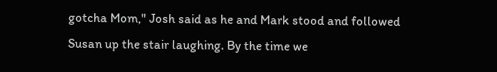gotcha Mom," Josh said as he and Mark stood and followed Susan up the stair laughing. By the time we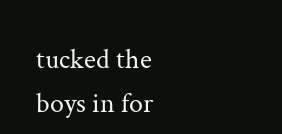tucked the boys in for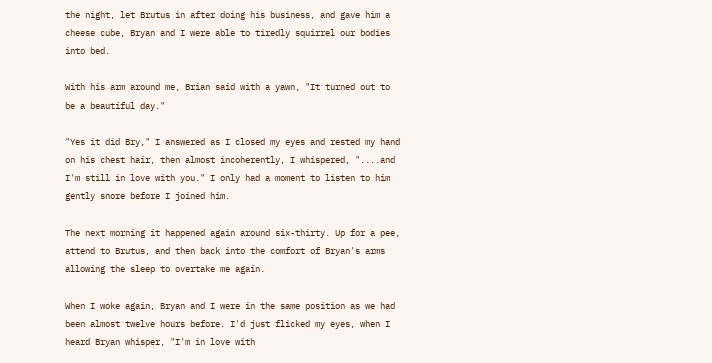the night, let Brutus in after doing his business, and gave him a cheese cube, Bryan and I were able to tiredly squirrel our bodies into bed.

With his arm around me, Brian said with a yawn, "It turned out to be a beautiful day."

"Yes it did Bry," I answered as I closed my eyes and rested my hand on his chest hair, then almost incoherently, I whispered, "....and I'm still in love with you." I only had a moment to listen to him gently snore before I joined him.

The next morning it happened again around six-thirty. Up for a pee, attend to Brutus, and then back into the comfort of Bryan's arms allowing the sleep to overtake me again.

When I woke again, Bryan and I were in the same position as we had been almost twelve hours before. I'd just flicked my eyes, when I heard Bryan whisper, "I'm in love with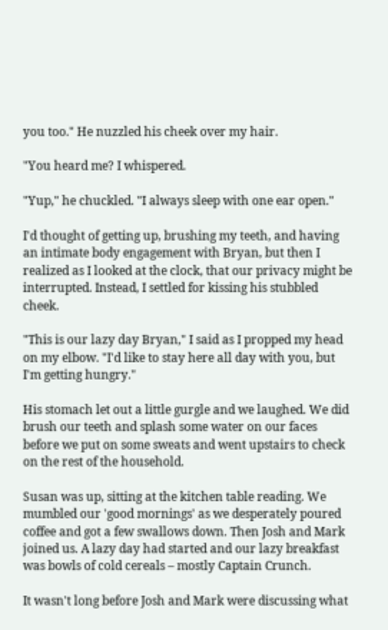you too." He nuzzled his cheek over my hair.

"You heard me? I whispered.

"Yup," he chuckled. "I always sleep with one ear open."

I'd thought of getting up, brushing my teeth, and having an intimate body engagement with Bryan, but then I realized as I looked at the clock, that our privacy might be interrupted. Instead, I settled for kissing his stubbled cheek.

"This is our lazy day Bryan," I said as I propped my head on my elbow. "I'd like to stay here all day with you, but I'm getting hungry."

His stomach let out a little gurgle and we laughed. We did brush our teeth and splash some water on our faces before we put on some sweats and went upstairs to check on the rest of the household.

Susan was up, sitting at the kitchen table reading. We mumbled our 'good mornings' as we desperately poured coffee and got a few swallows down. Then Josh and Mark joined us. A lazy day had started and our lazy breakfast was bowls of cold cereals – mostly Captain Crunch.

It wasn't long before Josh and Mark were discussing what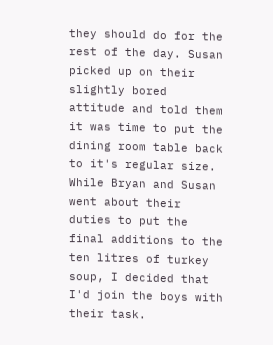they should do for the rest of the day. Susan picked up on their slightly bored attitude and told them it was time to put the dining room table back to it's regular size. While Bryan and Susan went about their duties to put the final additions to the ten litres of turkey soup, I decided that I'd join the boys with their task.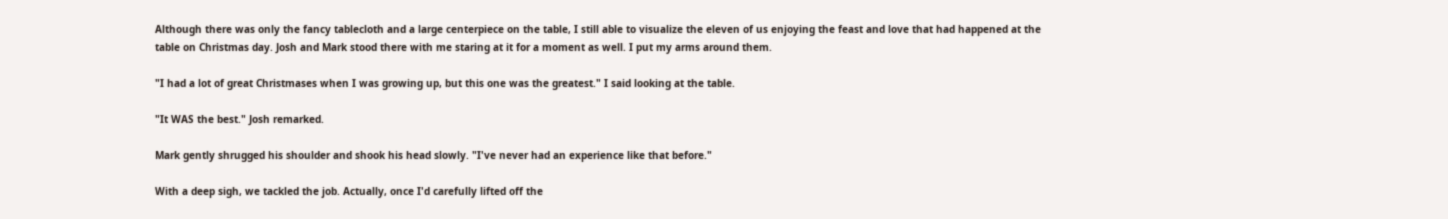Although there was only the fancy tablecloth and a large centerpiece on the table, I still able to visualize the eleven of us enjoying the feast and love that had happened at the table on Christmas day. Josh and Mark stood there with me staring at it for a moment as well. I put my arms around them.

"I had a lot of great Christmases when I was growing up, but this one was the greatest." I said looking at the table.

"It WAS the best." Josh remarked.

Mark gently shrugged his shoulder and shook his head slowly. "I've never had an experience like that before."

With a deep sigh, we tackled the job. Actually, once I'd carefully lifted off the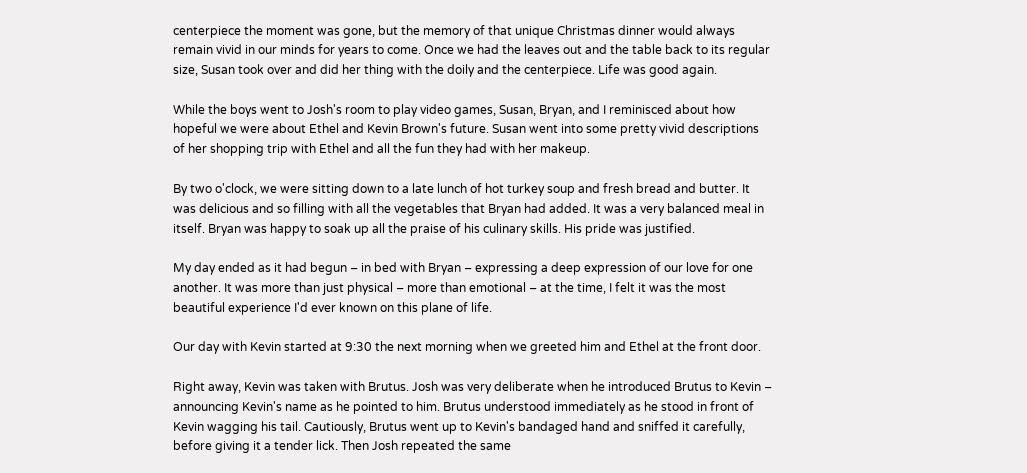centerpiece the moment was gone, but the memory of that unique Christmas dinner would always remain vivid in our minds for years to come. Once we had the leaves out and the table back to its regular size, Susan took over and did her thing with the doily and the centerpiece. Life was good again.

While the boys went to Josh's room to play video games, Susan, Bryan, and I reminisced about how hopeful we were about Ethel and Kevin Brown's future. Susan went into some pretty vivid descriptions of her shopping trip with Ethel and all the fun they had with her makeup.

By two o'clock, we were sitting down to a late lunch of hot turkey soup and fresh bread and butter. It was delicious and so filling with all the vegetables that Bryan had added. It was a very balanced meal in itself. Bryan was happy to soak up all the praise of his culinary skills. His pride was justified.

My day ended as it had begun – in bed with Bryan – expressing a deep expression of our love for one another. It was more than just physical – more than emotional – at the time, I felt it was the most beautiful experience I'd ever known on this plane of life.

Our day with Kevin started at 9:30 the next morning when we greeted him and Ethel at the front door.

Right away, Kevin was taken with Brutus. Josh was very deliberate when he introduced Brutus to Kevin – announcing Kevin's name as he pointed to him. Brutus understood immediately as he stood in front of Kevin wagging his tail. Cautiously, Brutus went up to Kevin's bandaged hand and sniffed it carefully, before giving it a tender lick. Then Josh repeated the same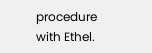procedure with Ethel.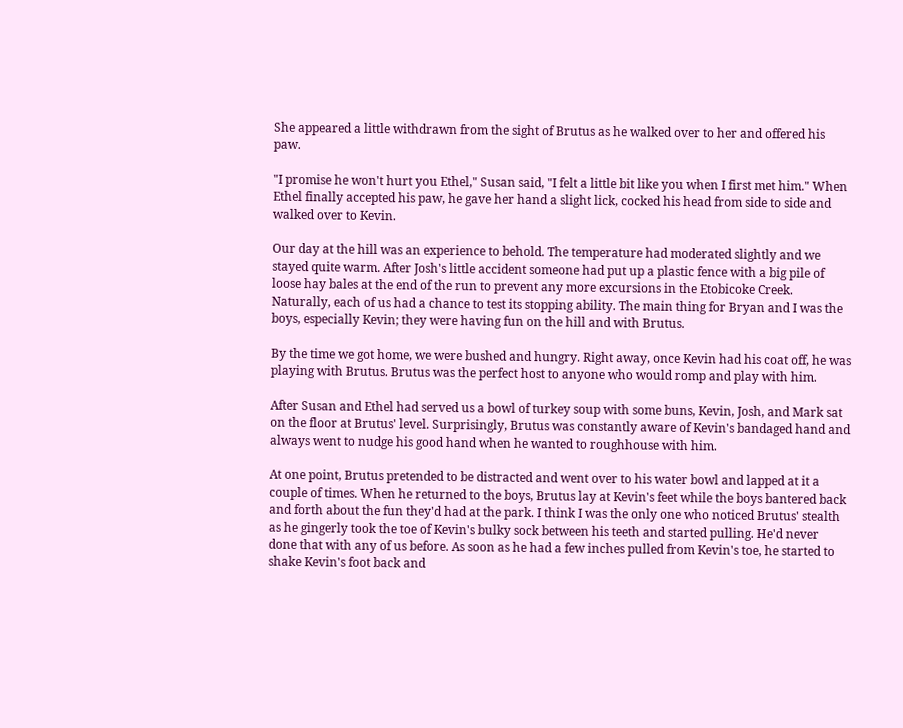She appeared a little withdrawn from the sight of Brutus as he walked over to her and offered his paw.

"I promise he won't hurt you Ethel," Susan said, "I felt a little bit like you when I first met him." When Ethel finally accepted his paw, he gave her hand a slight lick, cocked his head from side to side and walked over to Kevin.

Our day at the hill was an experience to behold. The temperature had moderated slightly and we stayed quite warm. After Josh's little accident someone had put up a plastic fence with a big pile of loose hay bales at the end of the run to prevent any more excursions in the Etobicoke Creek. Naturally, each of us had a chance to test its stopping ability. The main thing for Bryan and I was the boys, especially Kevin; they were having fun on the hill and with Brutus.

By the time we got home, we were bushed and hungry. Right away, once Kevin had his coat off, he was playing with Brutus. Brutus was the perfect host to anyone who would romp and play with him.

After Susan and Ethel had served us a bowl of turkey soup with some buns, Kevin, Josh, and Mark sat on the floor at Brutus' level. Surprisingly, Brutus was constantly aware of Kevin's bandaged hand and always went to nudge his good hand when he wanted to roughhouse with him.

At one point, Brutus pretended to be distracted and went over to his water bowl and lapped at it a couple of times. When he returned to the boys, Brutus lay at Kevin's feet while the boys bantered back and forth about the fun they'd had at the park. I think I was the only one who noticed Brutus' stealth as he gingerly took the toe of Kevin's bulky sock between his teeth and started pulling. He'd never done that with any of us before. As soon as he had a few inches pulled from Kevin's toe, he started to shake Kevin's foot back and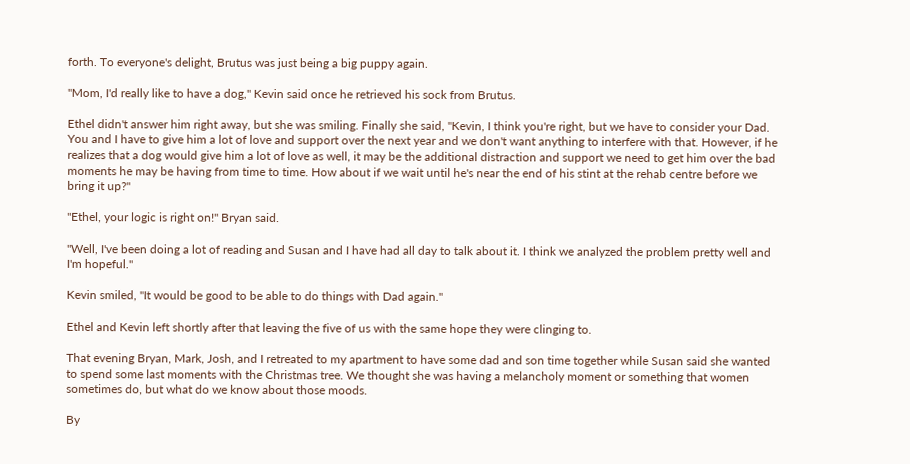forth. To everyone's delight, Brutus was just being a big puppy again.

"Mom, I'd really like to have a dog," Kevin said once he retrieved his sock from Brutus.

Ethel didn't answer him right away, but she was smiling. Finally she said, "Kevin, I think you're right, but we have to consider your Dad. You and I have to give him a lot of love and support over the next year and we don't want anything to interfere with that. However, if he realizes that a dog would give him a lot of love as well, it may be the additional distraction and support we need to get him over the bad moments he may be having from time to time. How about if we wait until he's near the end of his stint at the rehab centre before we bring it up?"

"Ethel, your logic is right on!" Bryan said.

"Well, I've been doing a lot of reading and Susan and I have had all day to talk about it. I think we analyzed the problem pretty well and I'm hopeful."

Kevin smiled, "It would be good to be able to do things with Dad again."

Ethel and Kevin left shortly after that leaving the five of us with the same hope they were clinging to.

That evening Bryan, Mark, Josh, and I retreated to my apartment to have some dad and son time together while Susan said she wanted to spend some last moments with the Christmas tree. We thought she was having a melancholy moment or something that women sometimes do, but what do we know about those moods.

By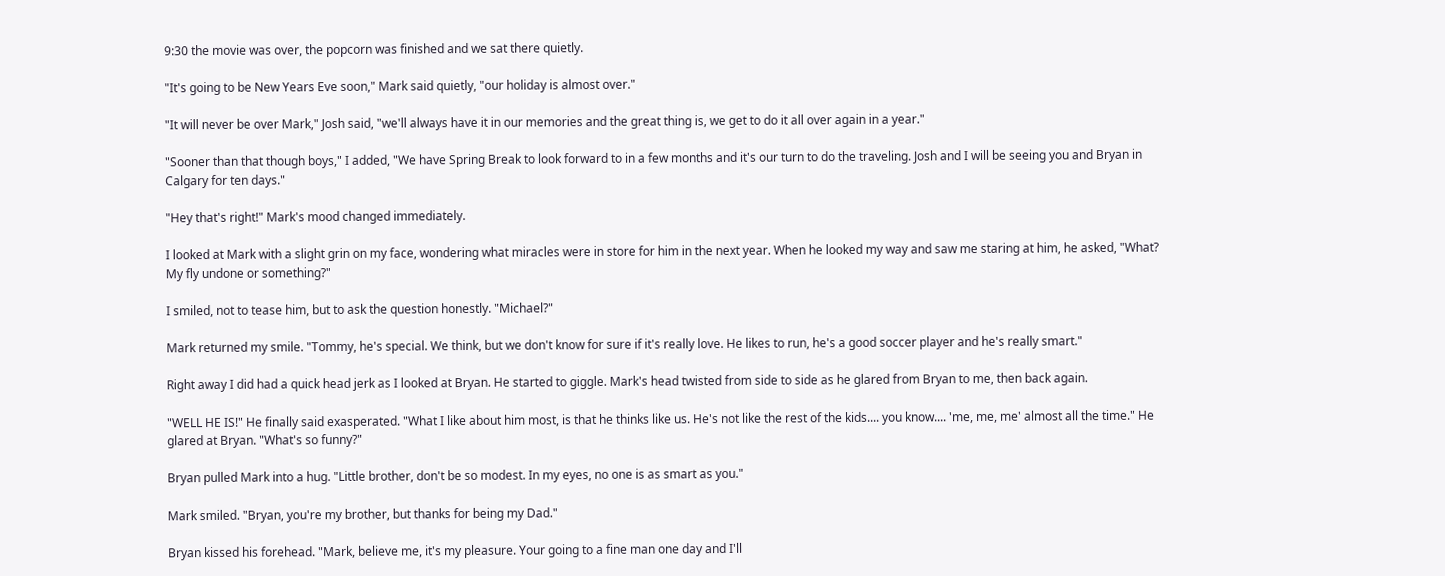9:30 the movie was over, the popcorn was finished and we sat there quietly.

"It's going to be New Years Eve soon," Mark said quietly, "our holiday is almost over."

"It will never be over Mark," Josh said, "we'll always have it in our memories and the great thing is, we get to do it all over again in a year."

"Sooner than that though boys," I added, "We have Spring Break to look forward to in a few months and it's our turn to do the traveling. Josh and I will be seeing you and Bryan in Calgary for ten days."

"Hey that's right!" Mark's mood changed immediately.

I looked at Mark with a slight grin on my face, wondering what miracles were in store for him in the next year. When he looked my way and saw me staring at him, he asked, "What? My fly undone or something?"

I smiled, not to tease him, but to ask the question honestly. "Michael?"

Mark returned my smile. "Tommy, he's special. We think, but we don't know for sure if it's really love. He likes to run, he's a good soccer player and he's really smart."

Right away I did had a quick head jerk as I looked at Bryan. He started to giggle. Mark's head twisted from side to side as he glared from Bryan to me, then back again.

"WELL HE IS!" He finally said exasperated. "What I like about him most, is that he thinks like us. He's not like the rest of the kids.... you know.... 'me, me, me' almost all the time." He glared at Bryan. "What's so funny?"

Bryan pulled Mark into a hug. "Little brother, don't be so modest. In my eyes, no one is as smart as you."

Mark smiled. "Bryan, you're my brother, but thanks for being my Dad."

Bryan kissed his forehead. "Mark, believe me, it's my pleasure. Your going to a fine man one day and I'll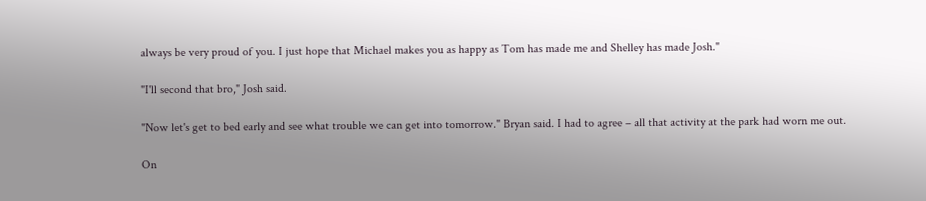always be very proud of you. I just hope that Michael makes you as happy as Tom has made me and Shelley has made Josh."

"I'll second that bro," Josh said.

"Now let's get to bed early and see what trouble we can get into tomorrow." Bryan said. I had to agree – all that activity at the park had worn me out.

On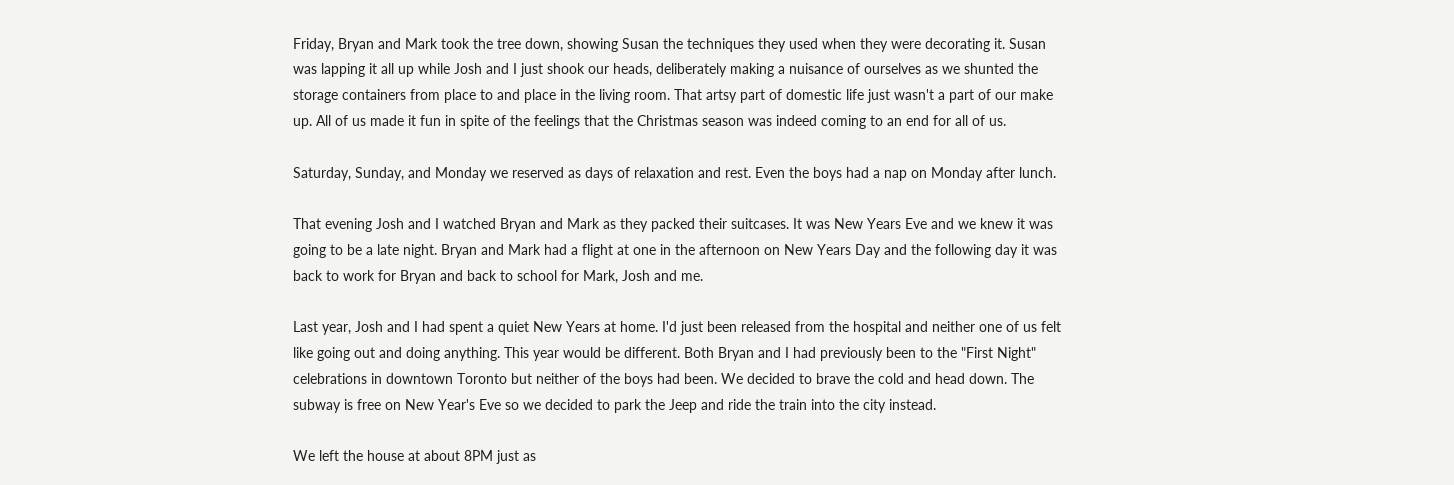Friday, Bryan and Mark took the tree down, showing Susan the techniques they used when they were decorating it. Susan was lapping it all up while Josh and I just shook our heads, deliberately making a nuisance of ourselves as we shunted the storage containers from place to and place in the living room. That artsy part of domestic life just wasn't a part of our make up. All of us made it fun in spite of the feelings that the Christmas season was indeed coming to an end for all of us.

Saturday, Sunday, and Monday we reserved as days of relaxation and rest. Even the boys had a nap on Monday after lunch.

That evening Josh and I watched Bryan and Mark as they packed their suitcases. It was New Years Eve and we knew it was going to be a late night. Bryan and Mark had a flight at one in the afternoon on New Years Day and the following day it was back to work for Bryan and back to school for Mark, Josh and me.

Last year, Josh and I had spent a quiet New Years at home. I'd just been released from the hospital and neither one of us felt like going out and doing anything. This year would be different. Both Bryan and I had previously been to the "First Night" celebrations in downtown Toronto but neither of the boys had been. We decided to brave the cold and head down. The subway is free on New Year's Eve so we decided to park the Jeep and ride the train into the city instead.

We left the house at about 8PM just as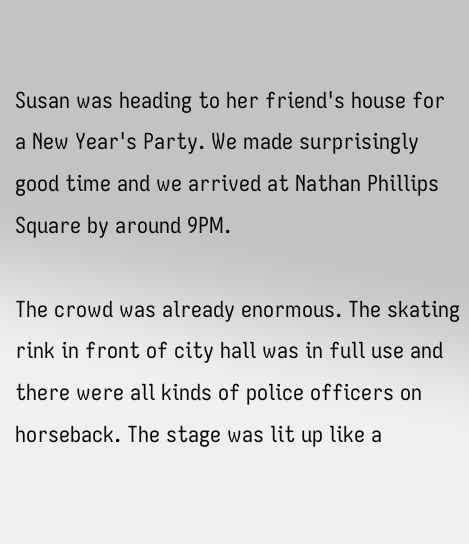Susan was heading to her friend's house for a New Year's Party. We made surprisingly good time and we arrived at Nathan Phillips Square by around 9PM.

The crowd was already enormous. The skating rink in front of city hall was in full use and there were all kinds of police officers on horseback. The stage was lit up like a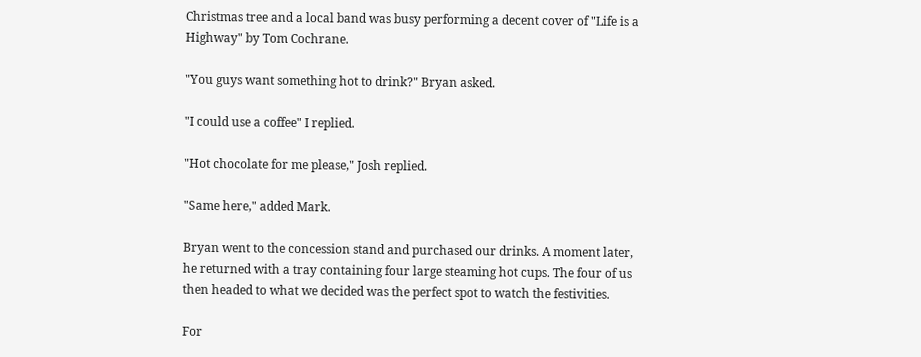Christmas tree and a local band was busy performing a decent cover of "Life is a Highway" by Tom Cochrane.

"You guys want something hot to drink?" Bryan asked.

"I could use a coffee" I replied.

"Hot chocolate for me please," Josh replied.

"Same here," added Mark.

Bryan went to the concession stand and purchased our drinks. A moment later, he returned with a tray containing four large steaming hot cups. The four of us then headed to what we decided was the perfect spot to watch the festivities.

For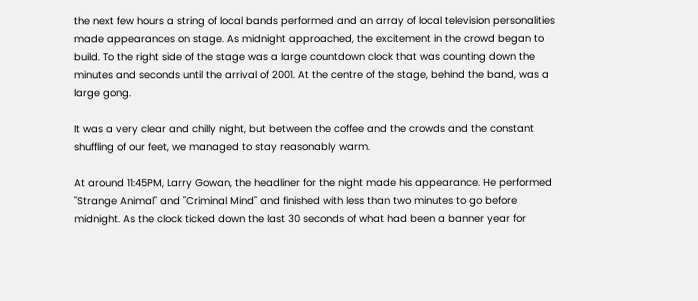the next few hours a string of local bands performed and an array of local television personalities made appearances on stage. As midnight approached, the excitement in the crowd began to build. To the right side of the stage was a large countdown clock that was counting down the minutes and seconds until the arrival of 2001. At the centre of the stage, behind the band, was a large gong.

It was a very clear and chilly night, but between the coffee and the crowds and the constant shuffling of our feet, we managed to stay reasonably warm.

At around 11:45PM, Larry Gowan, the headliner for the night made his appearance. He performed "Strange Animal" and "Criminal Mind" and finished with less than two minutes to go before midnight. As the clock ticked down the last 30 seconds of what had been a banner year for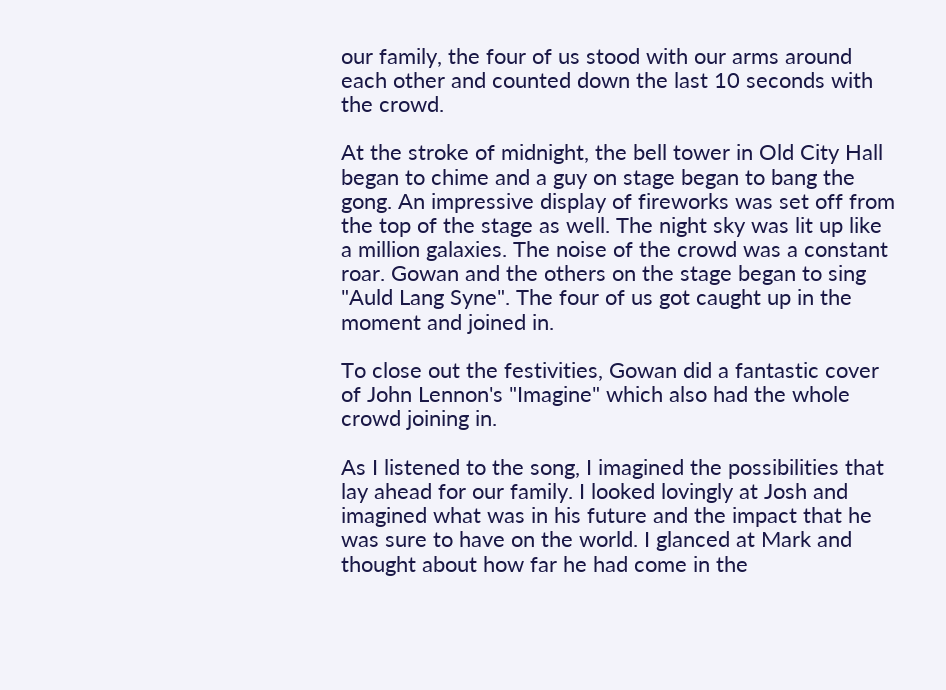our family, the four of us stood with our arms around each other and counted down the last 10 seconds with the crowd.

At the stroke of midnight, the bell tower in Old City Hall began to chime and a guy on stage began to bang the gong. An impressive display of fireworks was set off from the top of the stage as well. The night sky was lit up like a million galaxies. The noise of the crowd was a constant roar. Gowan and the others on the stage began to sing "Auld Lang Syne". The four of us got caught up in the moment and joined in.

To close out the festivities, Gowan did a fantastic cover of John Lennon's "Imagine" which also had the whole crowd joining in.

As I listened to the song, I imagined the possibilities that lay ahead for our family. I looked lovingly at Josh and imagined what was in his future and the impact that he was sure to have on the world. I glanced at Mark and thought about how far he had come in the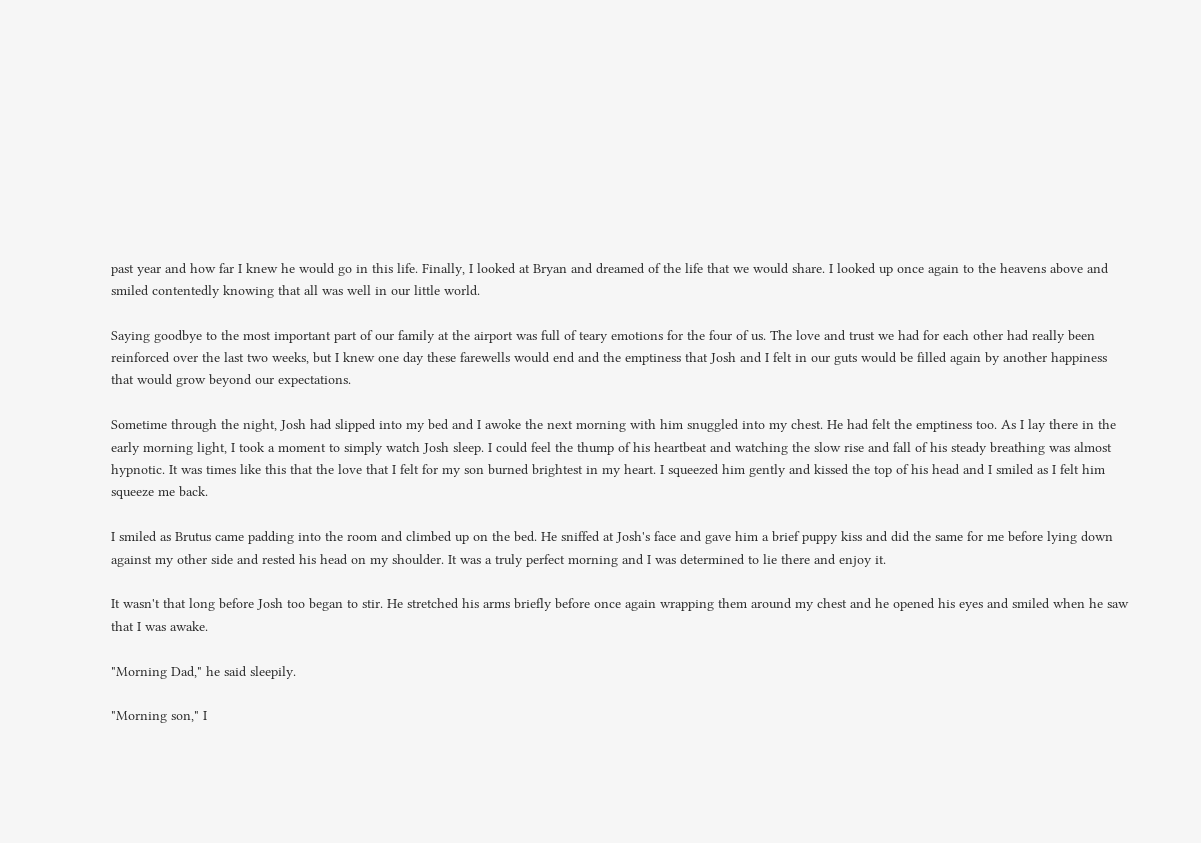past year and how far I knew he would go in this life. Finally, I looked at Bryan and dreamed of the life that we would share. I looked up once again to the heavens above and smiled contentedly knowing that all was well in our little world.

Saying goodbye to the most important part of our family at the airport was full of teary emotions for the four of us. The love and trust we had for each other had really been reinforced over the last two weeks, but I knew one day these farewells would end and the emptiness that Josh and I felt in our guts would be filled again by another happiness that would grow beyond our expectations.

Sometime through the night, Josh had slipped into my bed and I awoke the next morning with him snuggled into my chest. He had felt the emptiness too. As I lay there in the early morning light, I took a moment to simply watch Josh sleep. I could feel the thump of his heartbeat and watching the slow rise and fall of his steady breathing was almost hypnotic. It was times like this that the love that I felt for my son burned brightest in my heart. I squeezed him gently and kissed the top of his head and I smiled as I felt him squeeze me back.

I smiled as Brutus came padding into the room and climbed up on the bed. He sniffed at Josh's face and gave him a brief puppy kiss and did the same for me before lying down against my other side and rested his head on my shoulder. It was a truly perfect morning and I was determined to lie there and enjoy it.

It wasn't that long before Josh too began to stir. He stretched his arms briefly before once again wrapping them around my chest and he opened his eyes and smiled when he saw that I was awake.

"Morning Dad," he said sleepily.

"Morning son," I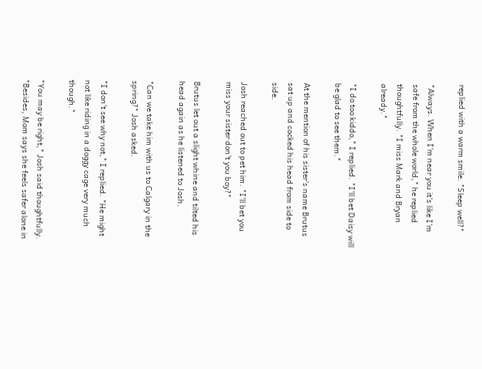replied with a warm smile. "Sleep well?"

"Always. When I'm near you it's like I'm safe from the whole world," he replied thoughtfully. "I miss Mark and Bryan already."

"I do too kiddo," I replied. "I'll bet Daisy will be glad to see them."

At the mention of his sister's name Brutus sat up and cocked his head from side to side.

Josh reached out to pet him. "I'll bet you miss your sister don't you boy?"

Brutus let out a slight whine and tilted his head again as he listened to Josh.

"Can we take him with us to Calgary in the spring?" Josh asked.

"I don't see why not," I replied. "He might not like riding in a doggy cage very much though."

"You may be right," Josh said thoughtfully. "Besides, Mom says she feels safer alone in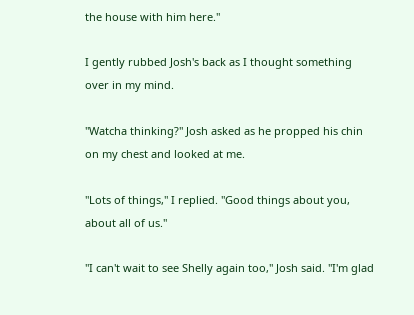the house with him here."

I gently rubbed Josh's back as I thought something over in my mind.

"Watcha thinking?" Josh asked as he propped his chin on my chest and looked at me.

"Lots of things," I replied. "Good things about you, about all of us."

"I can't wait to see Shelly again too," Josh said. "I'm glad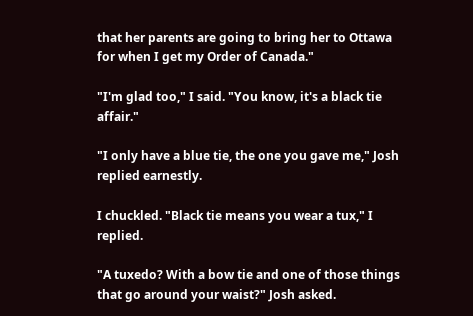that her parents are going to bring her to Ottawa for when I get my Order of Canada."

"I'm glad too," I said. "You know, it's a black tie affair."

"I only have a blue tie, the one you gave me," Josh replied earnestly.

I chuckled. "Black tie means you wear a tux," I replied.

"A tuxedo? With a bow tie and one of those things that go around your waist?" Josh asked.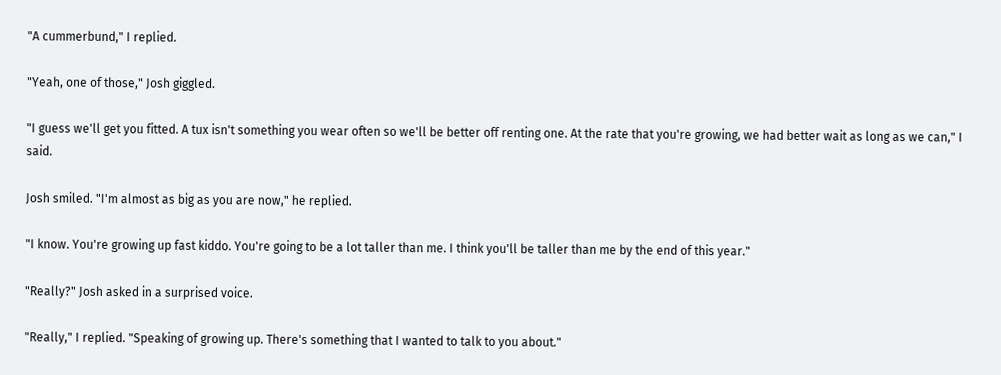"A cummerbund," I replied.

"Yeah, one of those," Josh giggled.

"I guess we'll get you fitted. A tux isn't something you wear often so we'll be better off renting one. At the rate that you're growing, we had better wait as long as we can," I said.

Josh smiled. "I'm almost as big as you are now," he replied.

"I know. You're growing up fast kiddo. You're going to be a lot taller than me. I think you'll be taller than me by the end of this year."

"Really?" Josh asked in a surprised voice.

"Really," I replied. "Speaking of growing up. There's something that I wanted to talk to you about."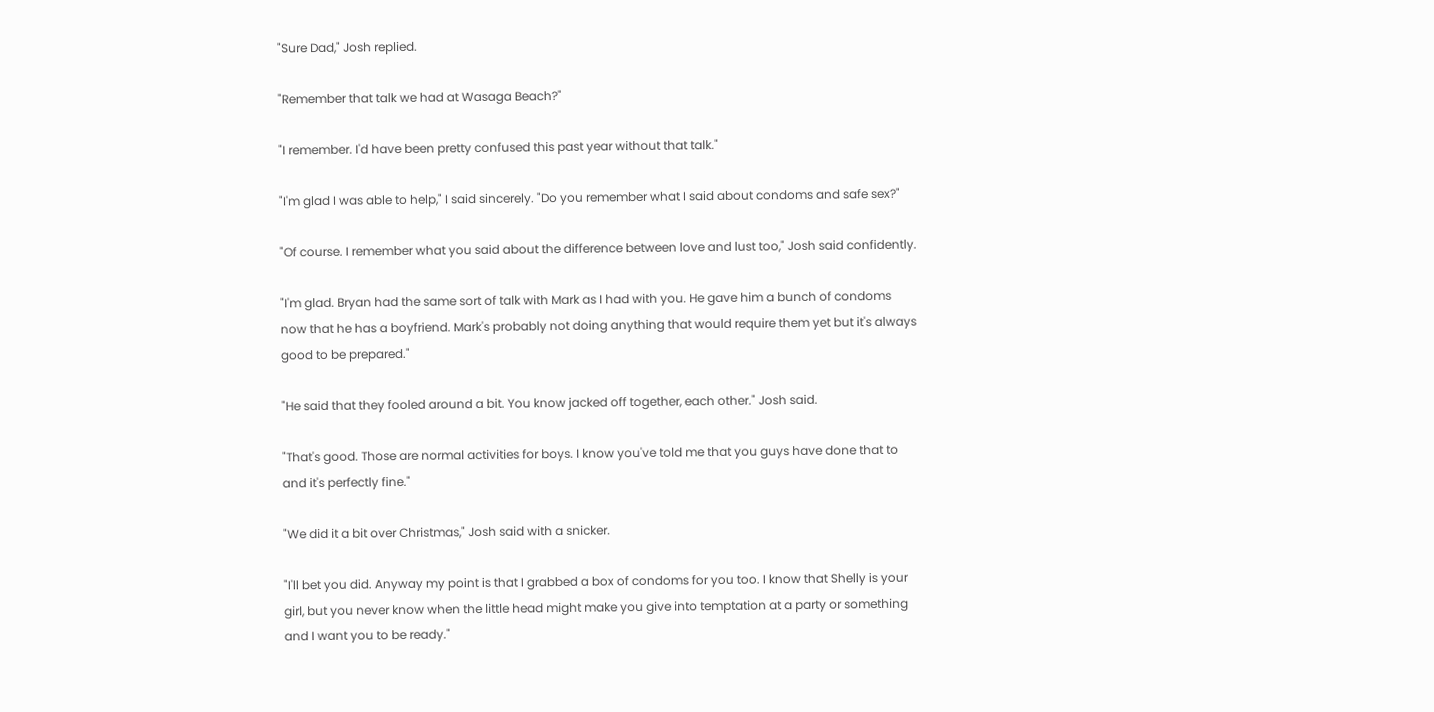"Sure Dad," Josh replied.

"Remember that talk we had at Wasaga Beach?"

"I remember. I'd have been pretty confused this past year without that talk."

"I'm glad I was able to help," I said sincerely. "Do you remember what I said about condoms and safe sex?"

"Of course. I remember what you said about the difference between love and lust too," Josh said confidently.

"I'm glad. Bryan had the same sort of talk with Mark as I had with you. He gave him a bunch of condoms now that he has a boyfriend. Mark's probably not doing anything that would require them yet but it's always good to be prepared."

"He said that they fooled around a bit. You know jacked off together, each other." Josh said.

"That's good. Those are normal activities for boys. I know you've told me that you guys have done that to and it's perfectly fine."

"We did it a bit over Christmas," Josh said with a snicker.

"I'll bet you did. Anyway my point is that I grabbed a box of condoms for you too. I know that Shelly is your girl, but you never know when the little head might make you give into temptation at a party or something and I want you to be ready."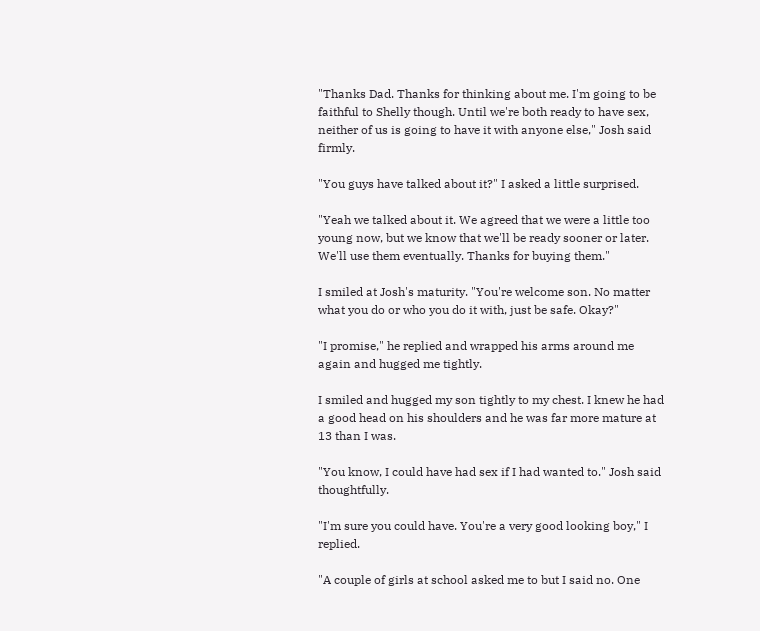"Thanks Dad. Thanks for thinking about me. I'm going to be faithful to Shelly though. Until we're both ready to have sex, neither of us is going to have it with anyone else," Josh said firmly.

"You guys have talked about it?" I asked a little surprised.

"Yeah we talked about it. We agreed that we were a little too young now, but we know that we'll be ready sooner or later. We'll use them eventually. Thanks for buying them."

I smiled at Josh's maturity. "You're welcome son. No matter what you do or who you do it with, just be safe. Okay?"

"I promise," he replied and wrapped his arms around me again and hugged me tightly.

I smiled and hugged my son tightly to my chest. I knew he had a good head on his shoulders and he was far more mature at 13 than I was.

"You know, I could have had sex if I had wanted to." Josh said thoughtfully.

"I'm sure you could have. You're a very good looking boy," I replied.

"A couple of girls at school asked me to but I said no. One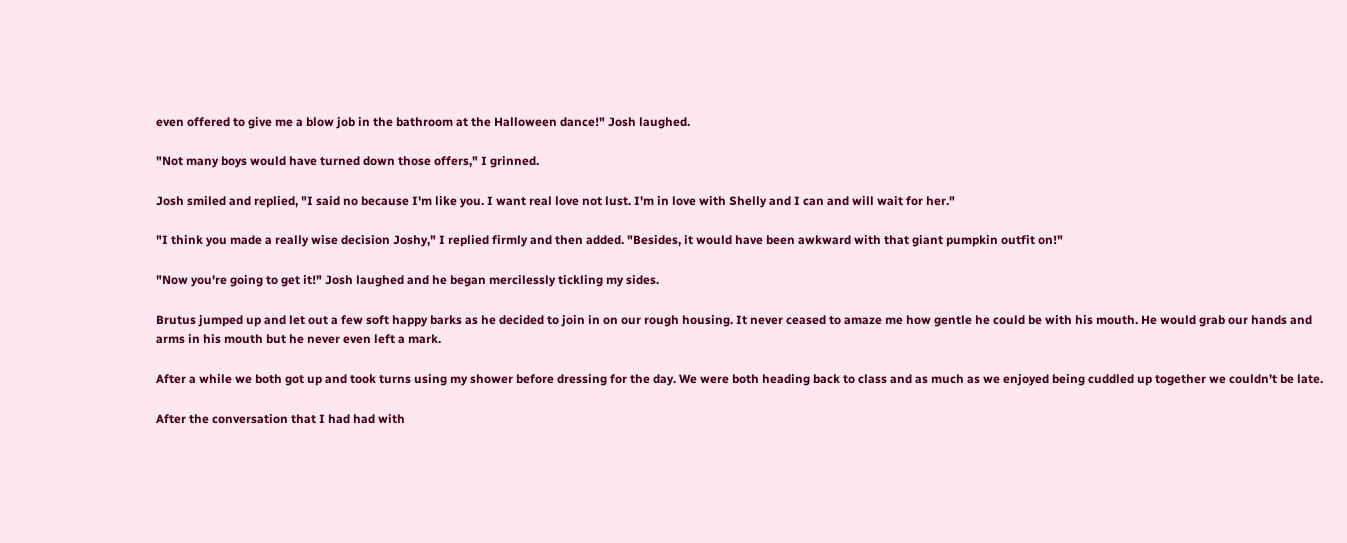even offered to give me a blow job in the bathroom at the Halloween dance!" Josh laughed.

"Not many boys would have turned down those offers," I grinned.

Josh smiled and replied, "I said no because I'm like you. I want real love not lust. I'm in love with Shelly and I can and will wait for her."

"I think you made a really wise decision Joshy," I replied firmly and then added. "Besides, it would have been awkward with that giant pumpkin outfit on!"

"Now you're going to get it!" Josh laughed and he began mercilessly tickling my sides.

Brutus jumped up and let out a few soft happy barks as he decided to join in on our rough housing. It never ceased to amaze me how gentle he could be with his mouth. He would grab our hands and arms in his mouth but he never even left a mark.

After a while we both got up and took turns using my shower before dressing for the day. We were both heading back to class and as much as we enjoyed being cuddled up together we couldn't be late.

After the conversation that I had had with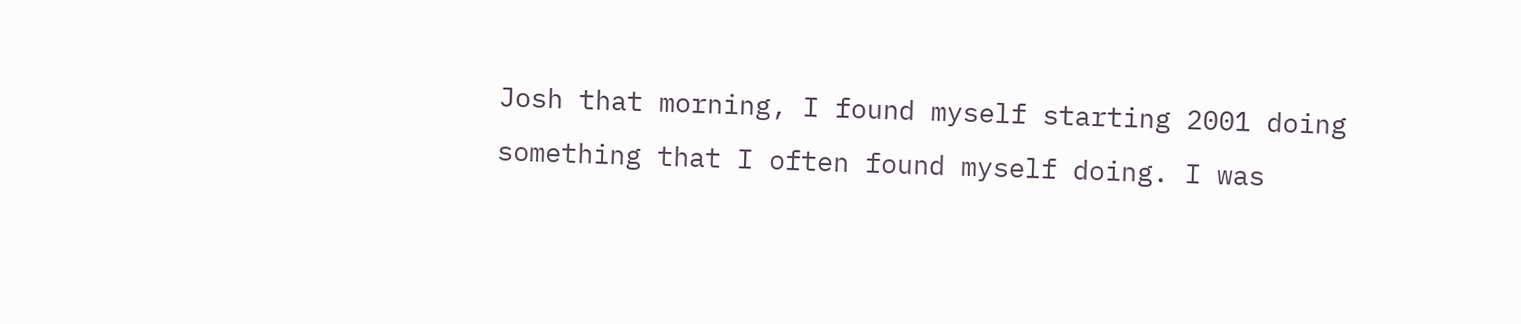Josh that morning, I found myself starting 2001 doing something that I often found myself doing. I was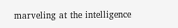marveling at the intelligence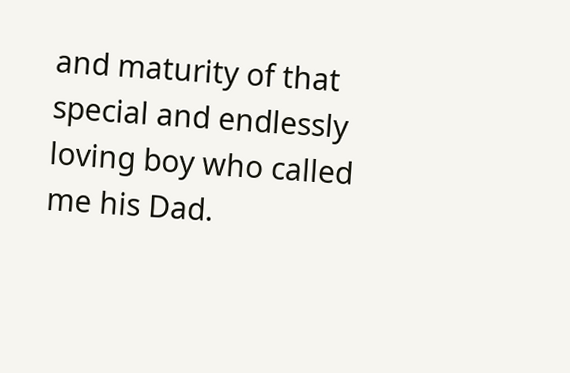and maturity of that special and endlessly loving boy who called me his Dad.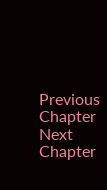Previous Chapter
Next Chapter